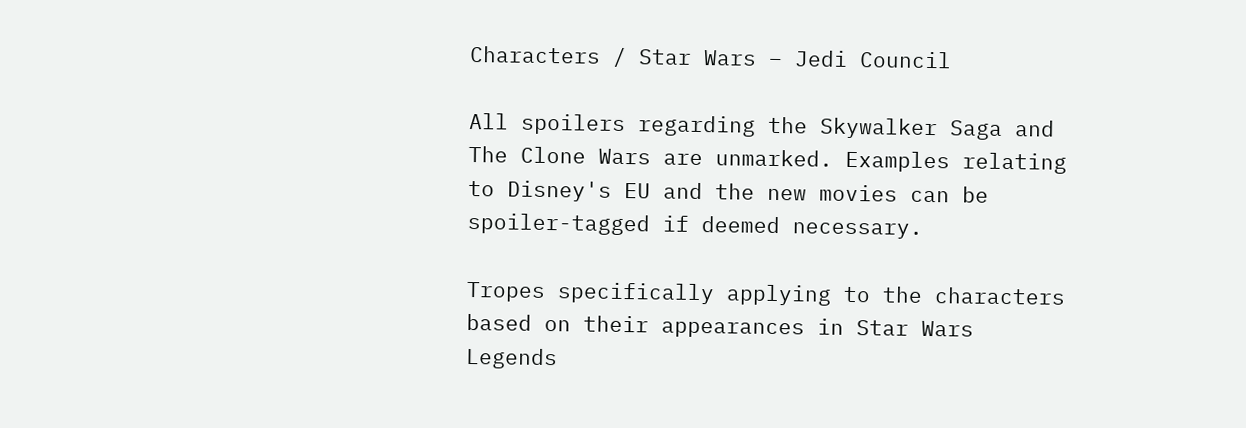Characters / Star Wars – Jedi Council

All spoilers regarding the Skywalker Saga and The Clone Wars are unmarked. Examples relating to Disney's EU and the new movies can be spoiler-tagged if deemed necessary.

Tropes specifically applying to the characters based on their appearances in Star Wars Legends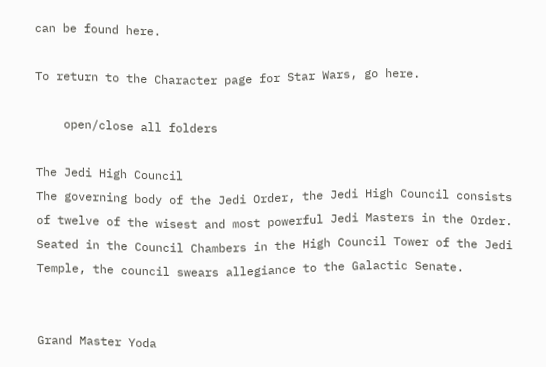can be found here.

To return to the Character page for Star Wars, go here.

    open/close all folders

The Jedi High Council
The governing body of the Jedi Order, the Jedi High Council consists of twelve of the wisest and most powerful Jedi Masters in the Order. Seated in the Council Chambers in the High Council Tower of the Jedi Temple, the council swears allegiance to the Galactic Senate.


Grand Master Yoda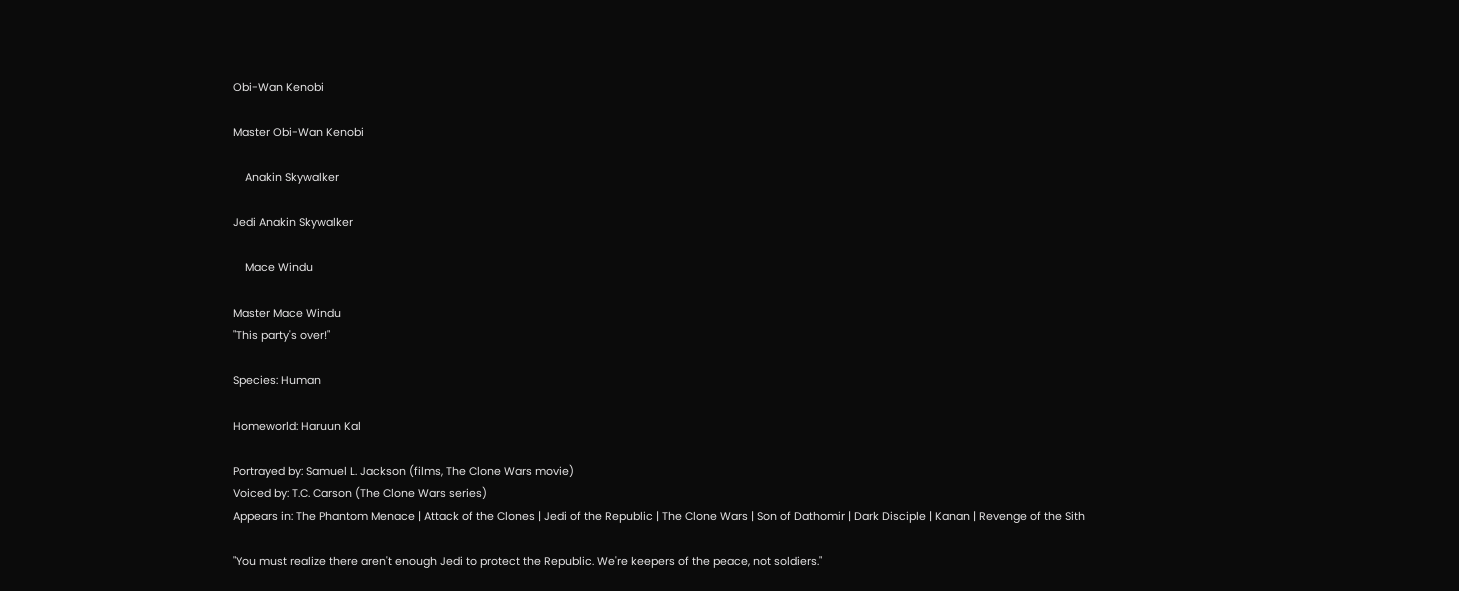Obi-Wan Kenobi

Master Obi-Wan Kenobi

    Anakin Skywalker

Jedi Anakin Skywalker

    Mace Windu

Master Mace Windu
"This party's over!"

Species: Human

Homeworld: Haruun Kal

Portrayed by: Samuel L. Jackson (films, The Clone Wars movie)
Voiced by: T.C. Carson (The Clone Wars series)
Appears in: The Phantom Menace | Attack of the Clones | Jedi of the Republic | The Clone Wars | Son of Dathomir | Dark Disciple | Kanan | Revenge of the Sith

"You must realize there aren't enough Jedi to protect the Republic. We're keepers of the peace, not soldiers."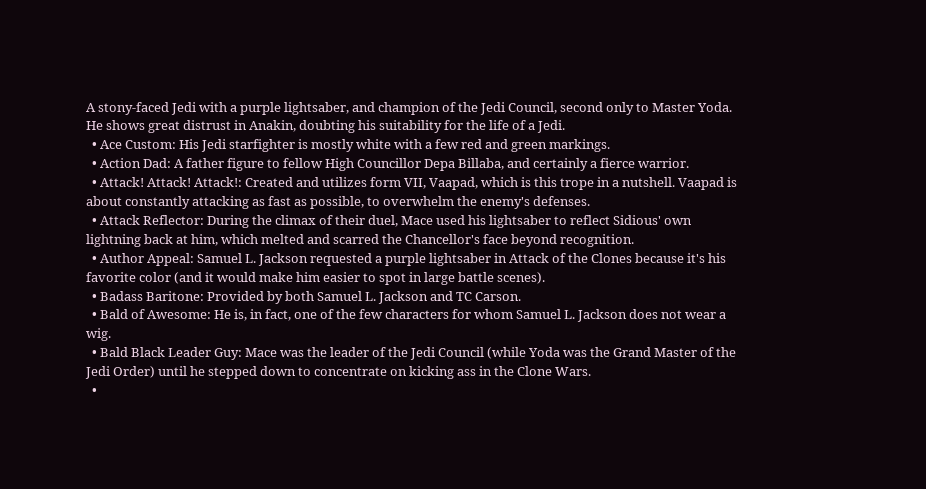A stony-faced Jedi with a purple lightsaber, and champion of the Jedi Council, second only to Master Yoda. He shows great distrust in Anakin, doubting his suitability for the life of a Jedi.
  • Ace Custom: His Jedi starfighter is mostly white with a few red and green markings.
  • Action Dad: A father figure to fellow High Councillor Depa Billaba, and certainly a fierce warrior.
  • Attack! Attack! Attack!: Created and utilizes form VII, Vaapad, which is this trope in a nutshell. Vaapad is about constantly attacking as fast as possible, to overwhelm the enemy's defenses.
  • Attack Reflector: During the climax of their duel, Mace used his lightsaber to reflect Sidious' own lightning back at him, which melted and scarred the Chancellor's face beyond recognition.
  • Author Appeal: Samuel L. Jackson requested a purple lightsaber in Attack of the Clones because it's his favorite color (and it would make him easier to spot in large battle scenes).
  • Badass Baritone: Provided by both Samuel L. Jackson and TC Carson.
  • Bald of Awesome: He is, in fact, one of the few characters for whom Samuel L. Jackson does not wear a wig.
  • Bald Black Leader Guy: Mace was the leader of the Jedi Council (while Yoda was the Grand Master of the Jedi Order) until he stepped down to concentrate on kicking ass in the Clone Wars.
  •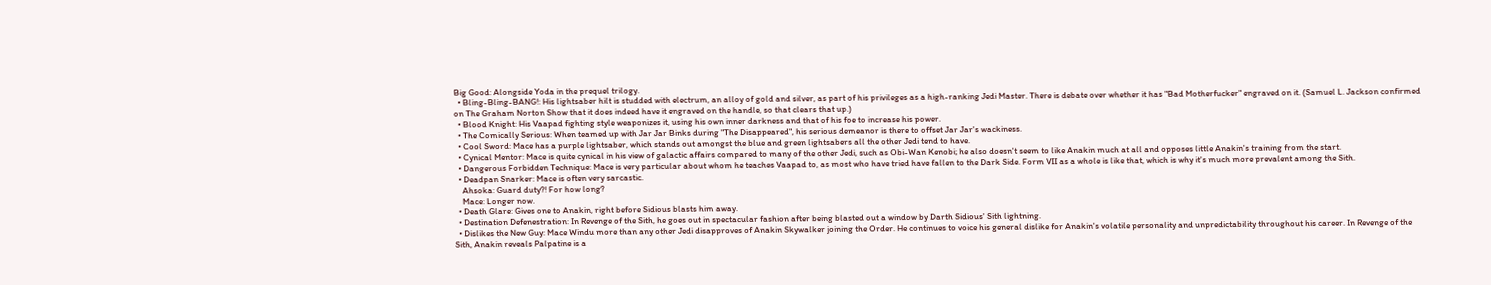Big Good: Alongside Yoda in the prequel trilogy.
  • Bling-Bling-BANG!: His lightsaber hilt is studded with electrum, an alloy of gold and silver, as part of his privileges as a high-ranking Jedi Master. There is debate over whether it has "Bad Motherfucker" engraved on it. (Samuel L. Jackson confirmed on The Graham Norton Show that it does indeed have it engraved on the handle, so that clears that up.)
  • Blood Knight: His Vaapad fighting style weaponizes it, using his own inner darkness and that of his foe to increase his power.
  • The Comically Serious: When teamed up with Jar Jar Binks during "The Disappeared", his serious demeanor is there to offset Jar Jar's wackiness.
  • Cool Sword: Mace has a purple lightsaber, which stands out amongst the blue and green lightsabers all the other Jedi tend to have.
  • Cynical Mentor: Mace is quite cynical in his view of galactic affairs compared to many of the other Jedi, such as Obi-Wan Kenobi; he also doesn't seem to like Anakin much at all and opposes little Anakin's training from the start.
  • Dangerous Forbidden Technique: Mace is very particular about whom he teaches Vaapad to, as most who have tried have fallen to the Dark Side. Form VII as a whole is like that, which is why it's much more prevalent among the Sith.
  • Deadpan Snarker: Mace is often very sarcastic.
    Ahsoka: Guard duty?! For how long?
    Mace: Longer now.
  • Death Glare: Gives one to Anakin, right before Sidious blasts him away.
  • Destination Defenestration: In Revenge of the Sith, he goes out in spectacular fashion after being blasted out a window by Darth Sidious' Sith lightning.
  • Dislikes the New Guy: Mace Windu more than any other Jedi disapproves of Anakin Skywalker joining the Order. He continues to voice his general dislike for Anakin's volatile personality and unpredictability throughout his career. In Revenge of the Sith, Anakin reveals Palpatine is a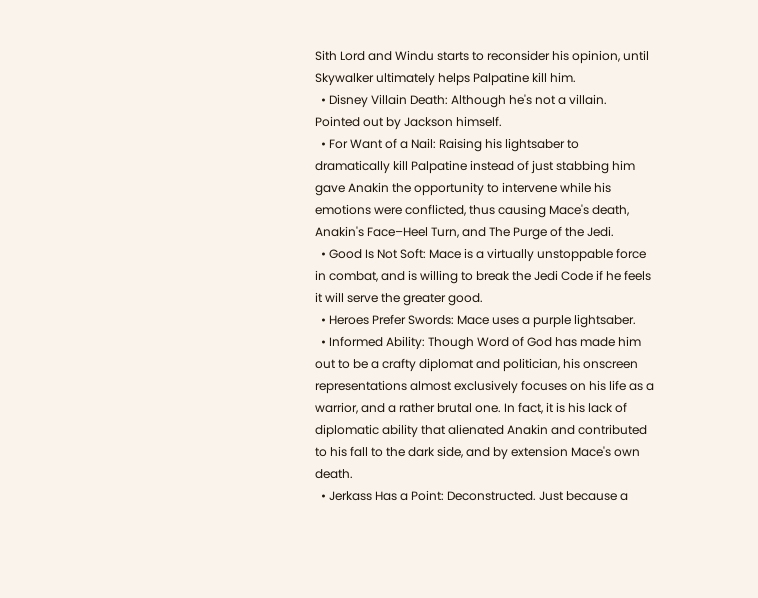Sith Lord and Windu starts to reconsider his opinion, until Skywalker ultimately helps Palpatine kill him.
  • Disney Villain Death: Although he's not a villain. Pointed out by Jackson himself.
  • For Want of a Nail: Raising his lightsaber to dramatically kill Palpatine instead of just stabbing him gave Anakin the opportunity to intervene while his emotions were conflicted, thus causing Mace's death, Anakin's Face–Heel Turn, and The Purge of the Jedi.
  • Good Is Not Soft: Mace is a virtually unstoppable force in combat, and is willing to break the Jedi Code if he feels it will serve the greater good.
  • Heroes Prefer Swords: Mace uses a purple lightsaber.
  • Informed Ability: Though Word of God has made him out to be a crafty diplomat and politician, his onscreen representations almost exclusively focuses on his life as a warrior, and a rather brutal one. In fact, it is his lack of diplomatic ability that alienated Anakin and contributed to his fall to the dark side, and by extension Mace's own death.
  • Jerkass Has a Point: Deconstructed. Just because a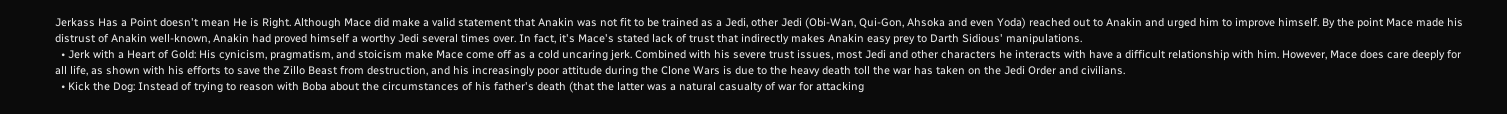Jerkass Has a Point doesn't mean He is Right. Although Mace did make a valid statement that Anakin was not fit to be trained as a Jedi, other Jedi (Obi-Wan, Qui-Gon, Ahsoka and even Yoda) reached out to Anakin and urged him to improve himself. By the point Mace made his distrust of Anakin well-known, Anakin had proved himself a worthy Jedi several times over. In fact, it's Mace's stated lack of trust that indirectly makes Anakin easy prey to Darth Sidious' manipulations.
  • Jerk with a Heart of Gold: His cynicism, pragmatism, and stoicism make Mace come off as a cold uncaring jerk. Combined with his severe trust issues, most Jedi and other characters he interacts with have a difficult relationship with him. However, Mace does care deeply for all life, as shown with his efforts to save the Zillo Beast from destruction, and his increasingly poor attitude during the Clone Wars is due to the heavy death toll the war has taken on the Jedi Order and civilians.
  • Kick the Dog: Instead of trying to reason with Boba about the circumstances of his father's death (that the latter was a natural casualty of war for attacking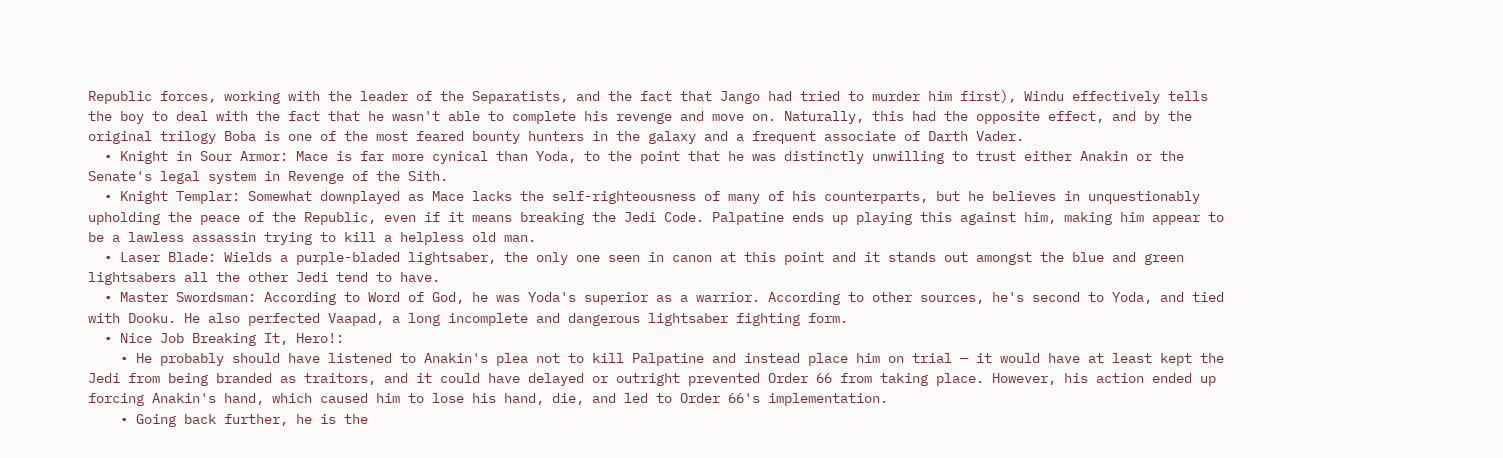Republic forces, working with the leader of the Separatists, and the fact that Jango had tried to murder him first), Windu effectively tells the boy to deal with the fact that he wasn't able to complete his revenge and move on. Naturally, this had the opposite effect, and by the original trilogy Boba is one of the most feared bounty hunters in the galaxy and a frequent associate of Darth Vader.
  • Knight in Sour Armor: Mace is far more cynical than Yoda, to the point that he was distinctly unwilling to trust either Anakin or the Senate's legal system in Revenge of the Sith.
  • Knight Templar: Somewhat downplayed as Mace lacks the self-righteousness of many of his counterparts, but he believes in unquestionably upholding the peace of the Republic, even if it means breaking the Jedi Code. Palpatine ends up playing this against him, making him appear to be a lawless assassin trying to kill a helpless old man.
  • Laser Blade: Wields a purple-bladed lightsaber, the only one seen in canon at this point and it stands out amongst the blue and green lightsabers all the other Jedi tend to have.
  • Master Swordsman: According to Word of God, he was Yoda's superior as a warrior. According to other sources, he's second to Yoda, and tied with Dooku. He also perfected Vaapad, a long incomplete and dangerous lightsaber fighting form.
  • Nice Job Breaking It, Hero!:
    • He probably should have listened to Anakin's plea not to kill Palpatine and instead place him on trial — it would have at least kept the Jedi from being branded as traitors, and it could have delayed or outright prevented Order 66 from taking place. However, his action ended up forcing Anakin's hand, which caused him to lose his hand, die, and led to Order 66's implementation.
    • Going back further, he is the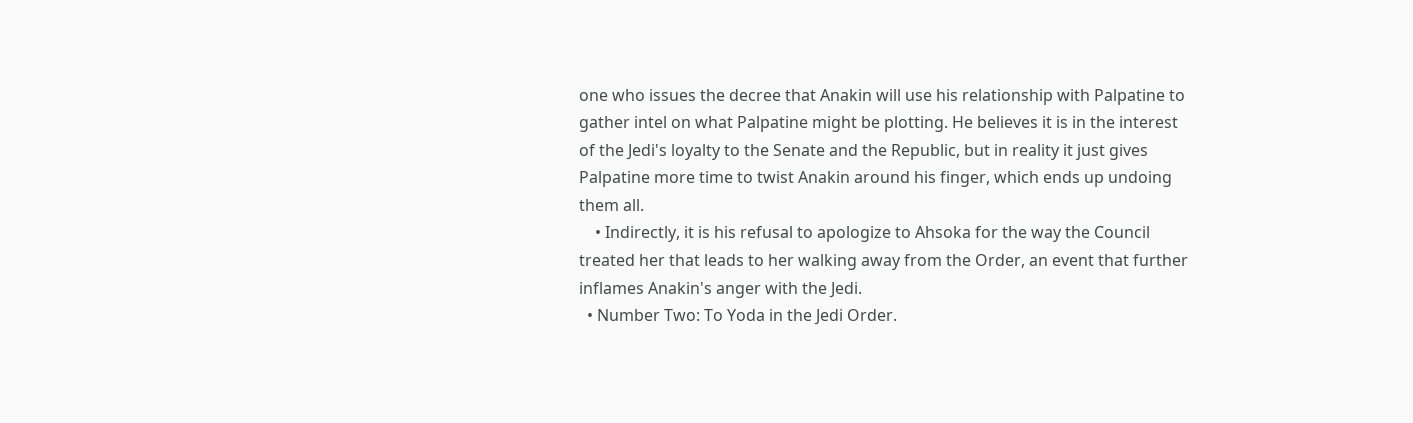one who issues the decree that Anakin will use his relationship with Palpatine to gather intel on what Palpatine might be plotting. He believes it is in the interest of the Jedi's loyalty to the Senate and the Republic, but in reality it just gives Palpatine more time to twist Anakin around his finger, which ends up undoing them all.
    • Indirectly, it is his refusal to apologize to Ahsoka for the way the Council treated her that leads to her walking away from the Order, an event that further inflames Anakin's anger with the Jedi.
  • Number Two: To Yoda in the Jedi Order.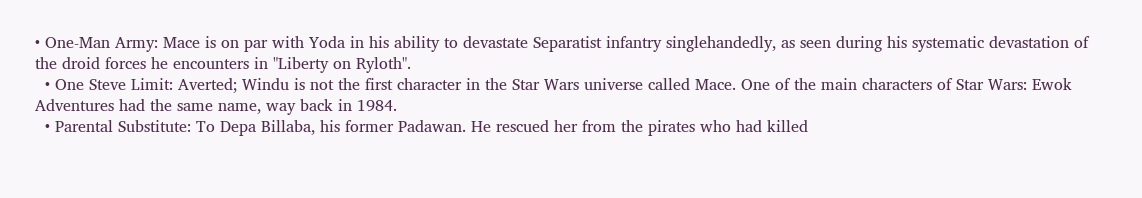• One-Man Army: Mace is on par with Yoda in his ability to devastate Separatist infantry singlehandedly, as seen during his systematic devastation of the droid forces he encounters in "Liberty on Ryloth".
  • One Steve Limit: Averted; Windu is not the first character in the Star Wars universe called Mace. One of the main characters of Star Wars: Ewok Adventures had the same name, way back in 1984.
  • Parental Substitute: To Depa Billaba, his former Padawan. He rescued her from the pirates who had killed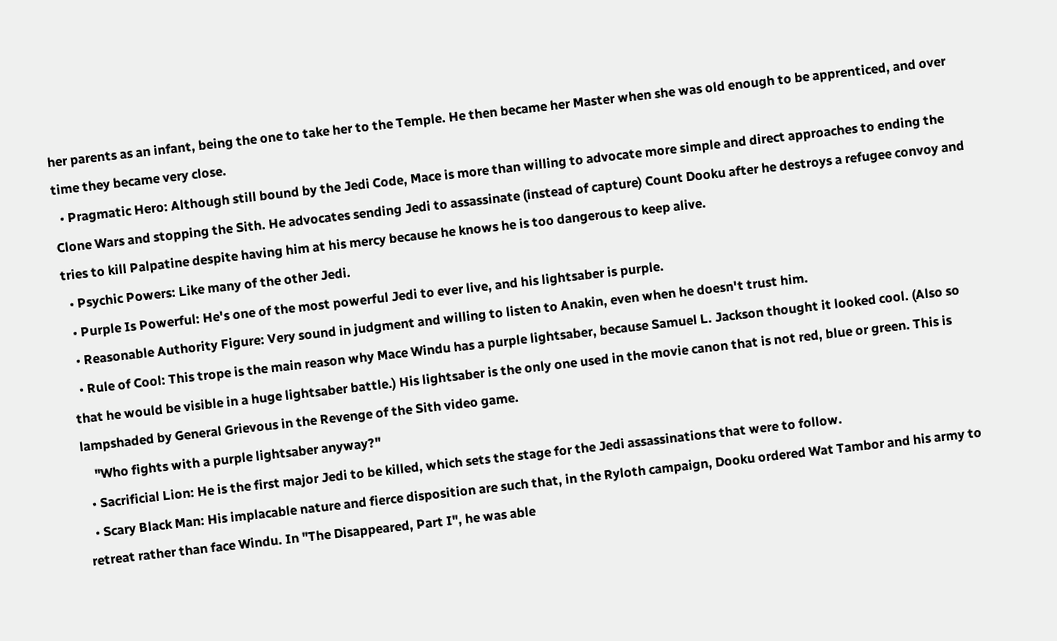her parents as an infant, being the one to take her to the Temple. He then became her Master when she was old enough to be apprenticed, and over time they became very close.
  • Pragmatic Hero: Although still bound by the Jedi Code, Mace is more than willing to advocate more simple and direct approaches to ending the Clone Wars and stopping the Sith. He advocates sending Jedi to assassinate (instead of capture) Count Dooku after he destroys a refugee convoy and tries to kill Palpatine despite having him at his mercy because he knows he is too dangerous to keep alive.
  • Psychic Powers: Like many of the other Jedi.
  • Purple Is Powerful: He's one of the most powerful Jedi to ever live, and his lightsaber is purple.
  • Reasonable Authority Figure: Very sound in judgment and willing to listen to Anakin, even when he doesn't trust him.
  • Rule of Cool: This trope is the main reason why Mace Windu has a purple lightsaber, because Samuel L. Jackson thought it looked cool. (Also so that he would be visible in a huge lightsaber battle.) His lightsaber is the only one used in the movie canon that is not red, blue or green. This is lampshaded by General Grievous in the Revenge of the Sith video game.
    "Who fights with a purple lightsaber anyway?"
  • Sacrificial Lion: He is the first major Jedi to be killed, which sets the stage for the Jedi assassinations that were to follow.
  • Scary Black Man: His implacable nature and fierce disposition are such that, in the Ryloth campaign, Dooku ordered Wat Tambor and his army to retreat rather than face Windu. In "The Disappeared, Part I", he was able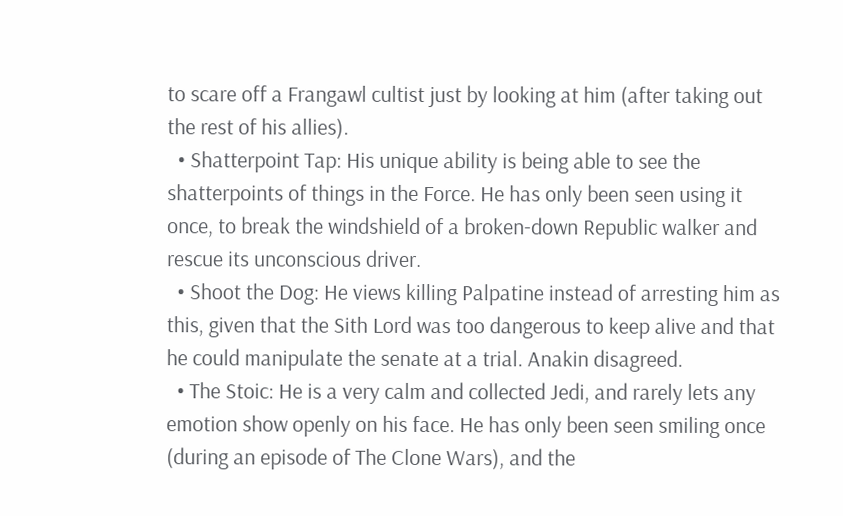to scare off a Frangawl cultist just by looking at him (after taking out the rest of his allies).
  • Shatterpoint Tap: His unique ability is being able to see the shatterpoints of things in the Force. He has only been seen using it once, to break the windshield of a broken-down Republic walker and rescue its unconscious driver.
  • Shoot the Dog: He views killing Palpatine instead of arresting him as this, given that the Sith Lord was too dangerous to keep alive and that he could manipulate the senate at a trial. Anakin disagreed.
  • The Stoic: He is a very calm and collected Jedi, and rarely lets any emotion show openly on his face. He has only been seen smiling once (during an episode of The Clone Wars), and the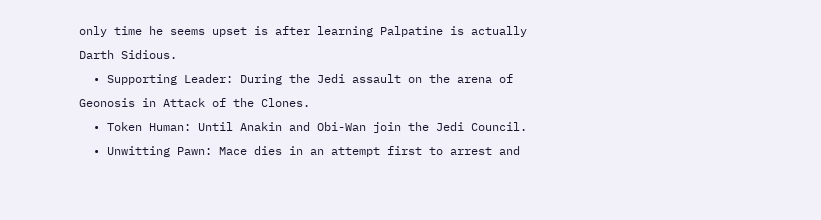only time he seems upset is after learning Palpatine is actually Darth Sidious.
  • Supporting Leader: During the Jedi assault on the arena of Geonosis in Attack of the Clones.
  • Token Human: Until Anakin and Obi-Wan join the Jedi Council.
  • Unwitting Pawn: Mace dies in an attempt first to arrest and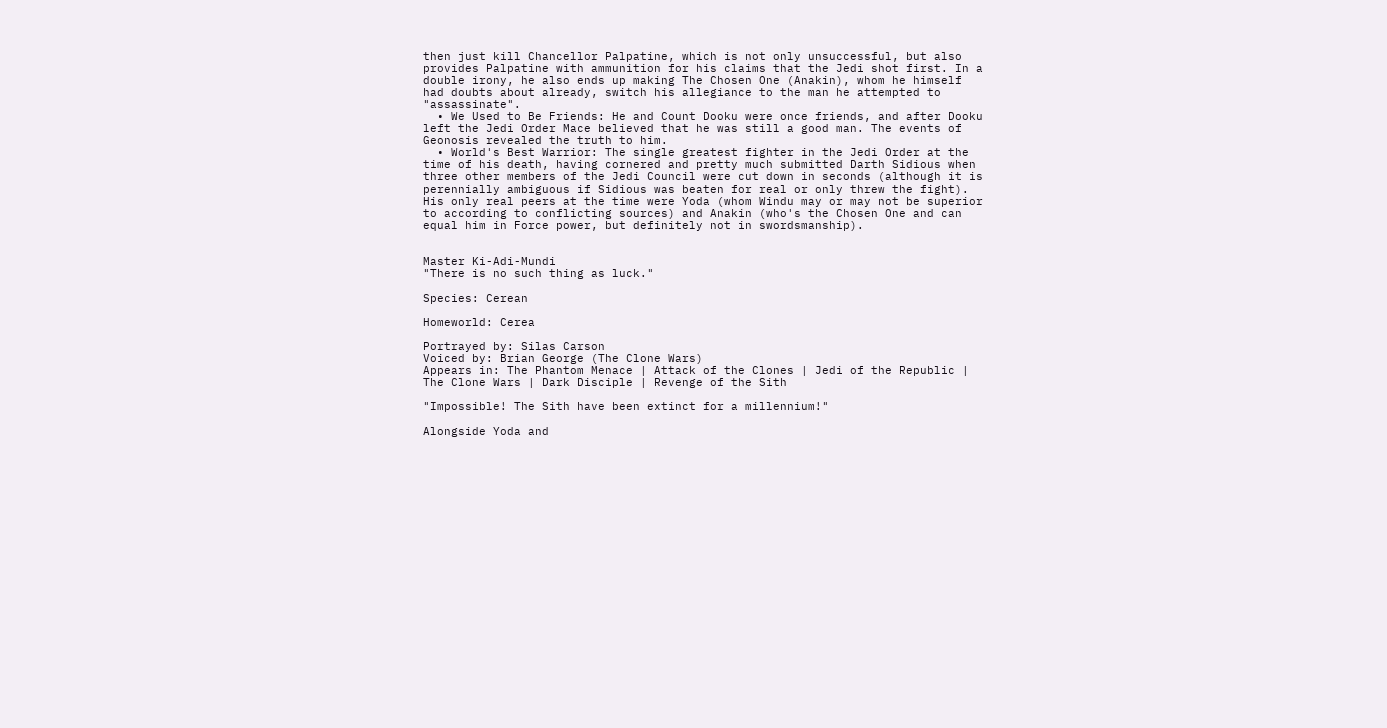then just kill Chancellor Palpatine, which is not only unsuccessful, but also provides Palpatine with ammunition for his claims that the Jedi shot first. In a double irony, he also ends up making The Chosen One (Anakin), whom he himself had doubts about already, switch his allegiance to the man he attempted to "assassinate".
  • We Used to Be Friends: He and Count Dooku were once friends, and after Dooku left the Jedi Order Mace believed that he was still a good man. The events of Geonosis revealed the truth to him.
  • World's Best Warrior: The single greatest fighter in the Jedi Order at the time of his death, having cornered and pretty much submitted Darth Sidious when three other members of the Jedi Council were cut down in seconds (although it is perennially ambiguous if Sidious was beaten for real or only threw the fight). His only real peers at the time were Yoda (whom Windu may or may not be superior to according to conflicting sources) and Anakin (who's the Chosen One and can equal him in Force power, but definitely not in swordsmanship).


Master Ki-Adi-Mundi
"There is no such thing as luck."

Species: Cerean

Homeworld: Cerea

Portrayed by: Silas Carson
Voiced by: Brian George (The Clone Wars)
Appears in: The Phantom Menace | Attack of the Clones | Jedi of the Republic | The Clone Wars | Dark Disciple | Revenge of the Sith

"Impossible! The Sith have been extinct for a millennium!"

Alongside Yoda and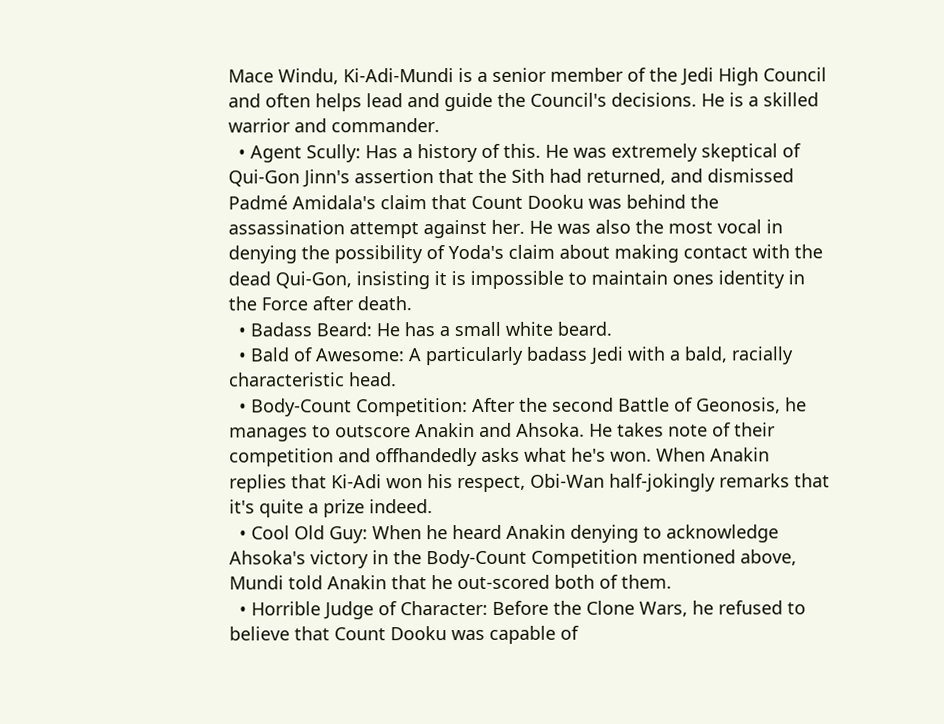Mace Windu, Ki-Adi-Mundi is a senior member of the Jedi High Council and often helps lead and guide the Council's decisions. He is a skilled warrior and commander.
  • Agent Scully: Has a history of this. He was extremely skeptical of Qui-Gon Jinn's assertion that the Sith had returned, and dismissed Padmé Amidala's claim that Count Dooku was behind the assassination attempt against her. He was also the most vocal in denying the possibility of Yoda's claim about making contact with the dead Qui-Gon, insisting it is impossible to maintain ones identity in the Force after death.
  • Badass Beard: He has a small white beard.
  • Bald of Awesome: A particularly badass Jedi with a bald, racially characteristic head.
  • Body-Count Competition: After the second Battle of Geonosis, he manages to outscore Anakin and Ahsoka. He takes note of their competition and offhandedly asks what he's won. When Anakin replies that Ki-Adi won his respect, Obi-Wan half-jokingly remarks that it's quite a prize indeed.
  • Cool Old Guy: When he heard Anakin denying to acknowledge Ahsoka's victory in the Body-Count Competition mentioned above, Mundi told Anakin that he out-scored both of them.
  • Horrible Judge of Character: Before the Clone Wars, he refused to believe that Count Dooku was capable of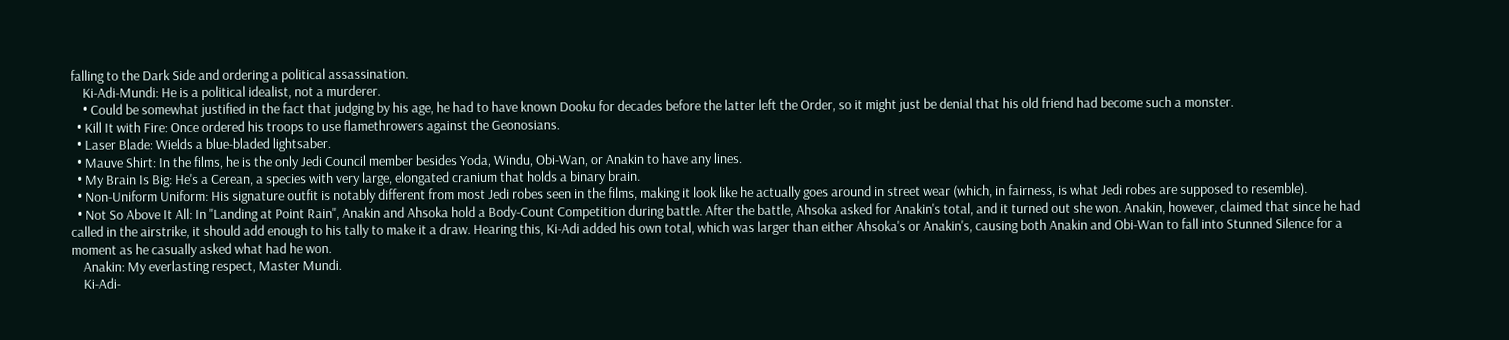falling to the Dark Side and ordering a political assassination.
    Ki-Adi-Mundi: He is a political idealist, not a murderer.
    • Could be somewhat justified in the fact that judging by his age, he had to have known Dooku for decades before the latter left the Order, so it might just be denial that his old friend had become such a monster.
  • Kill It with Fire: Once ordered his troops to use flamethrowers against the Geonosians.
  • Laser Blade: Wields a blue-bladed lightsaber.
  • Mauve Shirt: In the films, he is the only Jedi Council member besides Yoda, Windu, Obi-Wan, or Anakin to have any lines.
  • My Brain Is Big: He's a Cerean, a species with very large, elongated cranium that holds a binary brain.
  • Non-Uniform Uniform: His signature outfit is notably different from most Jedi robes seen in the films, making it look like he actually goes around in street wear (which, in fairness, is what Jedi robes are supposed to resemble).
  • Not So Above It All: In "Landing at Point Rain", Anakin and Ahsoka hold a Body-Count Competition during battle. After the battle, Ahsoka asked for Anakin's total, and it turned out she won. Anakin, however, claimed that since he had called in the airstrike, it should add enough to his tally to make it a draw. Hearing this, Ki-Adi added his own total, which was larger than either Ahsoka's or Anakin's, causing both Anakin and Obi-Wan to fall into Stunned Silence for a moment as he casually asked what had he won.
    Anakin: My everlasting respect, Master Mundi.
    Ki-Adi-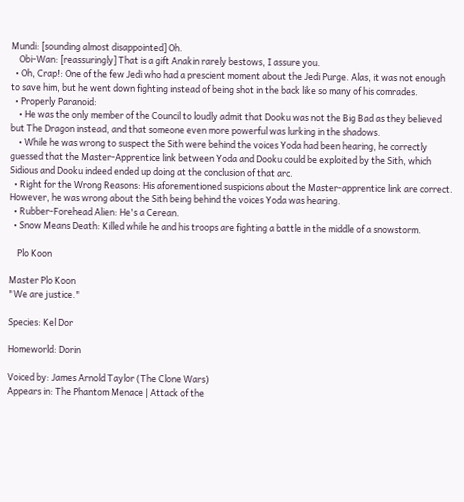Mundi: [sounding almost disappointed] Oh.
    Obi-Wan: [reassuringly] That is a gift Anakin rarely bestows, I assure you.
  • Oh, Crap!: One of the few Jedi who had a prescient moment about the Jedi Purge. Alas, it was not enough to save him, but he went down fighting instead of being shot in the back like so many of his comrades.
  • Properly Paranoid:
    • He was the only member of the Council to loudly admit that Dooku was not the Big Bad as they believed but The Dragon instead, and that someone even more powerful was lurking in the shadows.
    • While he was wrong to suspect the Sith were behind the voices Yoda had been hearing, he correctly guessed that the Master-Apprentice link between Yoda and Dooku could be exploited by the Sith, which Sidious and Dooku indeed ended up doing at the conclusion of that arc.
  • Right for the Wrong Reasons: His aforementioned suspicions about the Master-apprentice link are correct. However, he was wrong about the Sith being behind the voices Yoda was hearing.
  • Rubber-Forehead Alien: He's a Cerean.
  • Snow Means Death: Killed while he and his troops are fighting a battle in the middle of a snowstorm.

    Plo Koon

Master Plo Koon
"We are justice."

Species: Kel Dor

Homeworld: Dorin

Voiced by: James Arnold Taylor (The Clone Wars)
Appears in: The Phantom Menace | Attack of the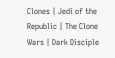Clones | Jedi of the Republic | The Clone Wars | Dark Disciple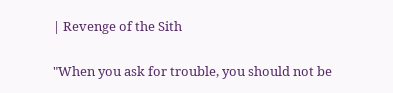| Revenge of the Sith

"When you ask for trouble, you should not be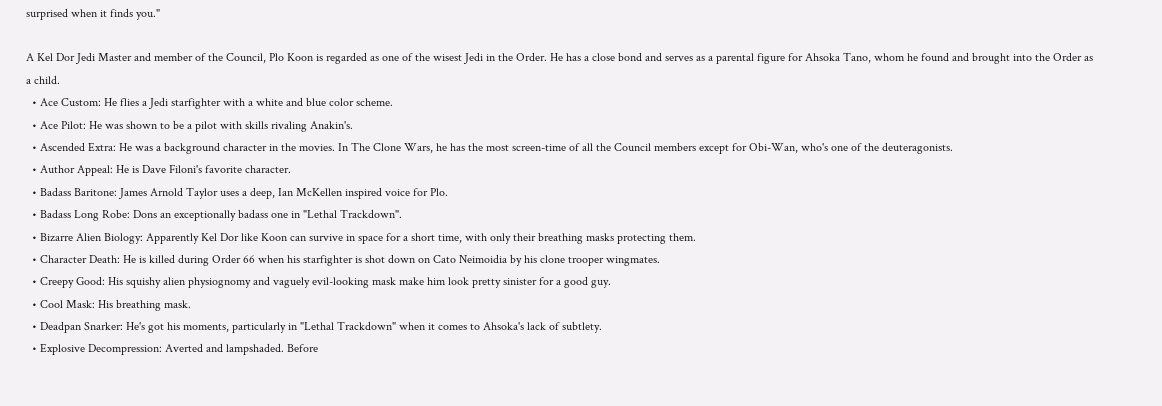surprised when it finds you."

A Kel Dor Jedi Master and member of the Council, Plo Koon is regarded as one of the wisest Jedi in the Order. He has a close bond and serves as a parental figure for Ahsoka Tano, whom he found and brought into the Order as a child.
  • Ace Custom: He flies a Jedi starfighter with a white and blue color scheme.
  • Ace Pilot: He was shown to be a pilot with skills rivaling Anakin's.
  • Ascended Extra: He was a background character in the movies. In The Clone Wars, he has the most screen-time of all the Council members except for Obi-Wan, who's one of the deuteragonists.
  • Author Appeal: He is Dave Filoni's favorite character.
  • Badass Baritone: James Arnold Taylor uses a deep, Ian McKellen inspired voice for Plo.
  • Badass Long Robe: Dons an exceptionally badass one in "Lethal Trackdown".
  • Bizarre Alien Biology: Apparently Kel Dor like Koon can survive in space for a short time, with only their breathing masks protecting them.
  • Character Death: He is killed during Order 66 when his starfighter is shot down on Cato Neimoidia by his clone trooper wingmates.
  • Creepy Good: His squishy alien physiognomy and vaguely evil-looking mask make him look pretty sinister for a good guy.
  • Cool Mask: His breathing mask.
  • Deadpan Snarker: He's got his moments, particularly in "Lethal Trackdown" when it comes to Ahsoka's lack of subtlety.
  • Explosive Decompression: Averted and lampshaded. Before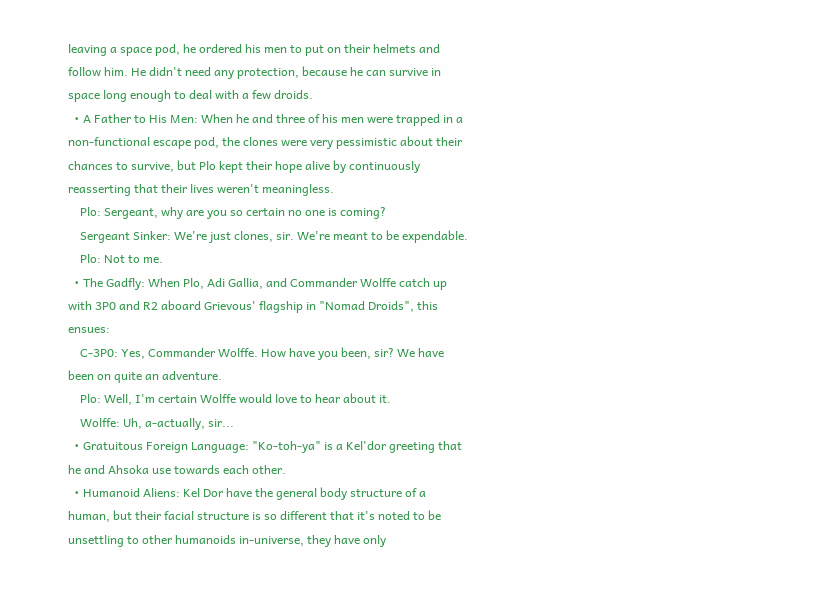leaving a space pod, he ordered his men to put on their helmets and follow him. He didn't need any protection, because he can survive in space long enough to deal with a few droids.
  • A Father to His Men: When he and three of his men were trapped in a non-functional escape pod, the clones were very pessimistic about their chances to survive, but Plo kept their hope alive by continuously reasserting that their lives weren't meaningless.
    Plo: Sergeant, why are you so certain no one is coming?
    Sergeant Sinker: We're just clones, sir. We're meant to be expendable.
    Plo: Not to me.
  • The Gadfly: When Plo, Adi Gallia, and Commander Wolffe catch up with 3P0 and R2 aboard Grievous' flagship in "Nomad Droids", this ensues:
    C-3P0: Yes, Commander Wolffe. How have you been, sir? We have been on quite an adventure.
    Plo: Well, I'm certain Wolffe would love to hear about it.
    Wolffe: Uh, a-actually, sir...
  • Gratuitous Foreign Language: "Ko-toh-ya" is a Kel'dor greeting that he and Ahsoka use towards each other.
  • Humanoid Aliens: Kel Dor have the general body structure of a human, but their facial structure is so different that it's noted to be unsettling to other humanoids in-universe, they have only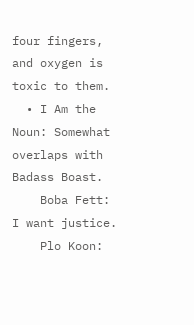four fingers, and oxygen is toxic to them.
  • I Am the Noun: Somewhat overlaps with Badass Boast.
    Boba Fett: I want justice.
    Plo Koon: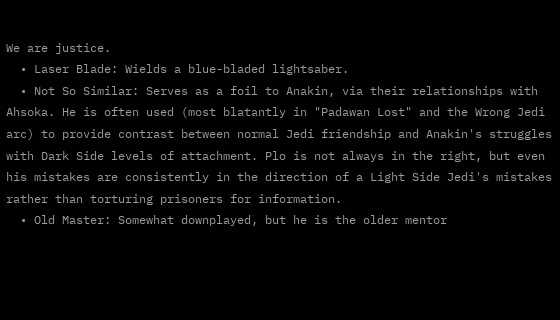We are justice.
  • Laser Blade: Wields a blue-bladed lightsaber.
  • Not So Similar: Serves as a foil to Anakin, via their relationships with Ahsoka. He is often used (most blatantly in "Padawan Lost" and the Wrong Jedi arc) to provide contrast between normal Jedi friendship and Anakin's struggles with Dark Side levels of attachment. Plo is not always in the right, but even his mistakes are consistently in the direction of a Light Side Jedi's mistakes rather than torturing prisoners for information.
  • Old Master: Somewhat downplayed, but he is the older mentor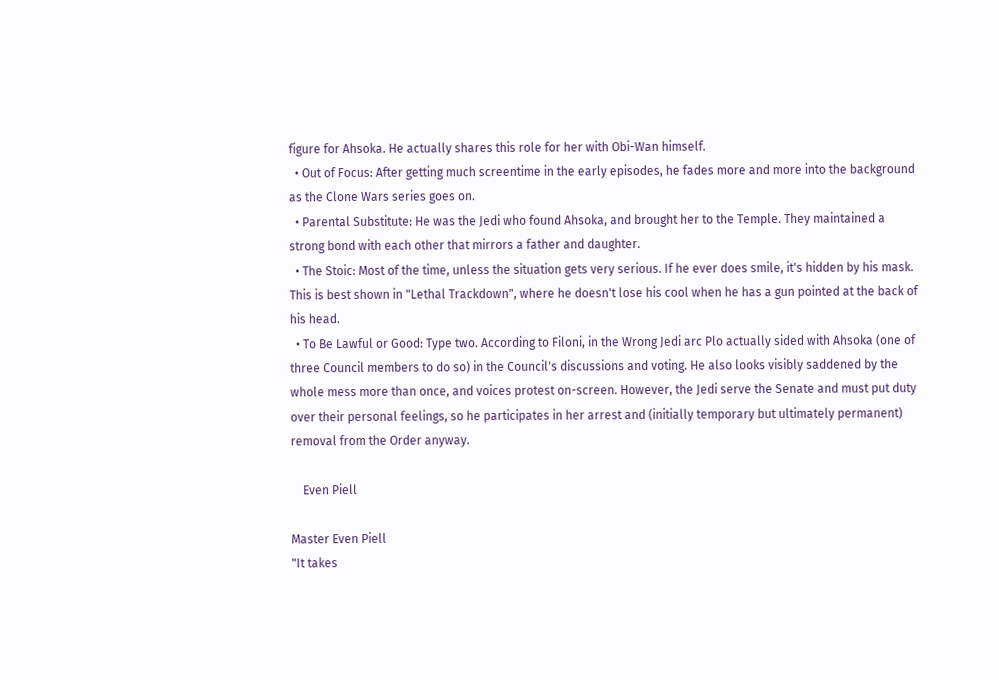figure for Ahsoka. He actually shares this role for her with Obi-Wan himself.
  • Out of Focus: After getting much screentime in the early episodes, he fades more and more into the background as the Clone Wars series goes on.
  • Parental Substitute: He was the Jedi who found Ahsoka, and brought her to the Temple. They maintained a strong bond with each other that mirrors a father and daughter.
  • The Stoic: Most of the time, unless the situation gets very serious. If he ever does smile, it's hidden by his mask. This is best shown in "Lethal Trackdown", where he doesn't lose his cool when he has a gun pointed at the back of his head.
  • To Be Lawful or Good: Type two. According to Filoni, in the Wrong Jedi arc Plo actually sided with Ahsoka (one of three Council members to do so) in the Council's discussions and voting. He also looks visibly saddened by the whole mess more than once, and voices protest on-screen. However, the Jedi serve the Senate and must put duty over their personal feelings, so he participates in her arrest and (initially temporary but ultimately permanent) removal from the Order anyway.

    Even Piell

Master Even Piell
"It takes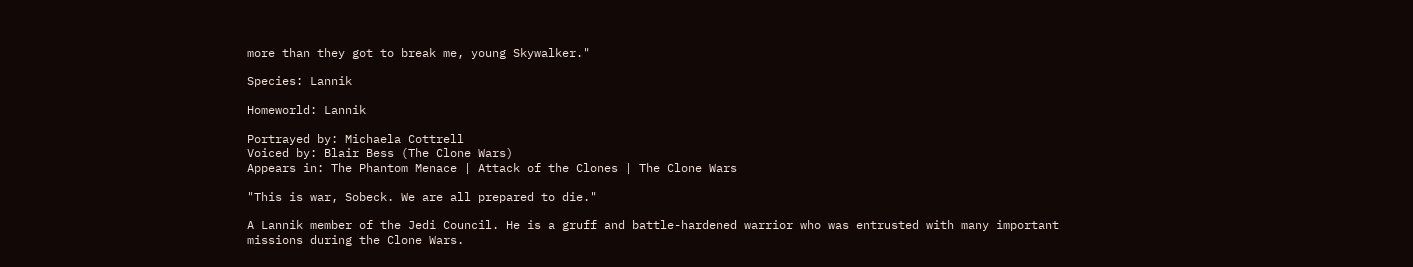more than they got to break me, young Skywalker."

Species: Lannik

Homeworld: Lannik

Portrayed by: Michaela Cottrell
Voiced by: Blair Bess (The Clone Wars)
Appears in: The Phantom Menace | Attack of the Clones | The Clone Wars

"This is war, Sobeck. We are all prepared to die."

A Lannik member of the Jedi Council. He is a gruff and battle-hardened warrior who was entrusted with many important missions during the Clone Wars.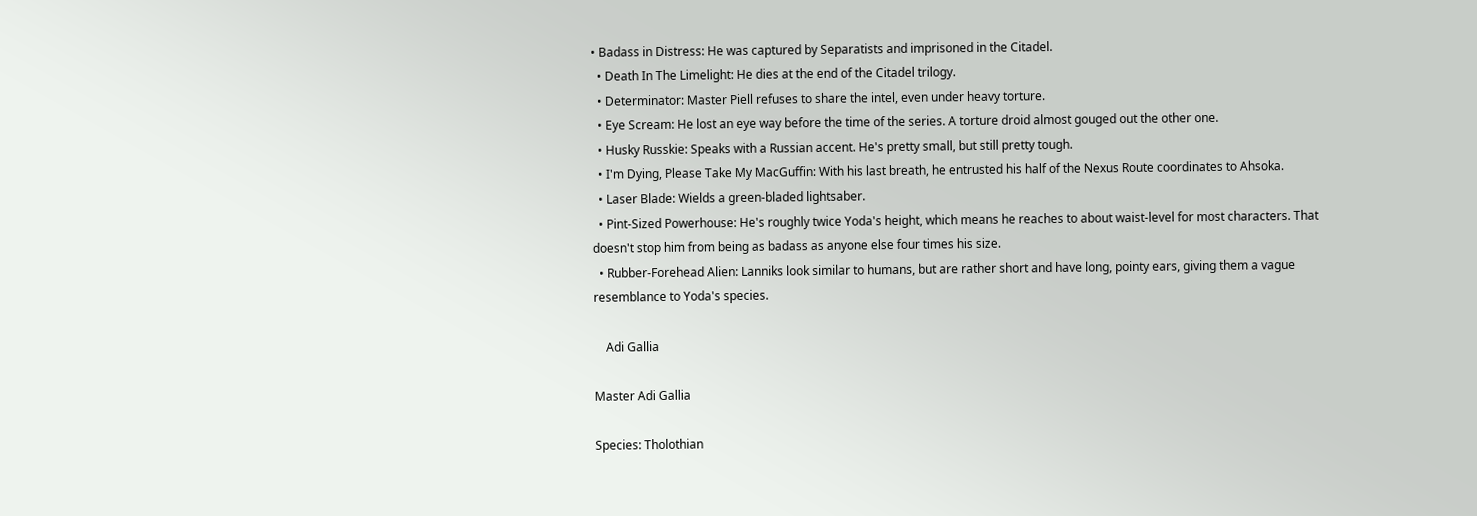• Badass in Distress: He was captured by Separatists and imprisoned in the Citadel.
  • Death In The Limelight: He dies at the end of the Citadel trilogy.
  • Determinator: Master Piell refuses to share the intel, even under heavy torture.
  • Eye Scream: He lost an eye way before the time of the series. A torture droid almost gouged out the other one.
  • Husky Russkie: Speaks with a Russian accent. He's pretty small, but still pretty tough.
  • I'm Dying, Please Take My MacGuffin: With his last breath, he entrusted his half of the Nexus Route coordinates to Ahsoka.
  • Laser Blade: Wields a green-bladed lightsaber.
  • Pint-Sized Powerhouse: He's roughly twice Yoda's height, which means he reaches to about waist-level for most characters. That doesn't stop him from being as badass as anyone else four times his size.
  • Rubber-Forehead Alien: Lanniks look similar to humans, but are rather short and have long, pointy ears, giving them a vague resemblance to Yoda's species.

    Adi Gallia

Master Adi Gallia

Species: Tholothian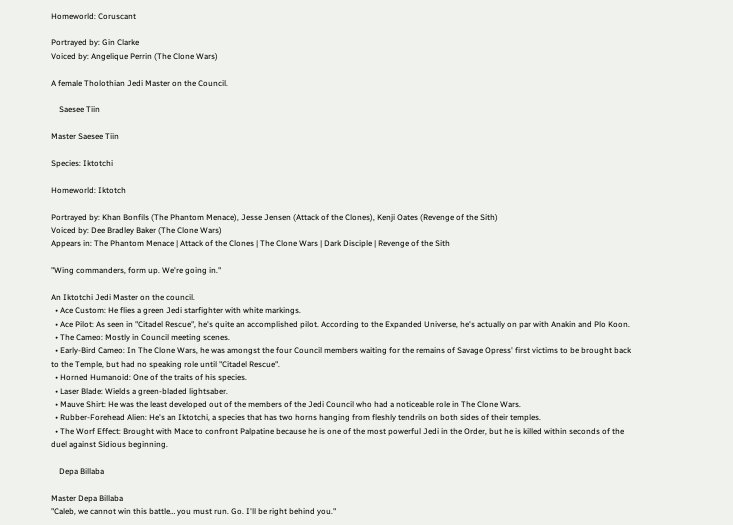Homeworld: Coruscant

Portrayed by: Gin Clarke
Voiced by: Angelique Perrin (The Clone Wars)

A female Tholothian Jedi Master on the Council.

    Saesee Tiin

Master Saesee Tiin

Species: Iktotchi

Homeworld: Iktotch

Portrayed by: Khan Bonfils (The Phantom Menace), Jesse Jensen (Attack of the Clones), Kenji Oates (Revenge of the Sith)
Voiced by: Dee Bradley Baker (The Clone Wars)
Appears in: The Phantom Menace | Attack of the Clones | The Clone Wars | Dark Disciple | Revenge of the Sith

"Wing commanders, form up. We're going in."

An Iktotchi Jedi Master on the council.
  • Ace Custom: He flies a green Jedi starfighter with white markings.
  • Ace Pilot: As seen in "Citadel Rescue", he's quite an accomplished pilot. According to the Expanded Universe, he's actually on par with Anakin and Plo Koon.
  • The Cameo: Mostly in Council meeting scenes.
  • Early-Bird Cameo: In The Clone Wars, he was amongst the four Council members waiting for the remains of Savage Opress' first victims to be brought back to the Temple, but had no speaking role until "Citadel Rescue".
  • Horned Humanoid: One of the traits of his species.
  • Laser Blade: Wields a green-bladed lightsaber.
  • Mauve Shirt: He was the least developed out of the members of the Jedi Council who had a noticeable role in The Clone Wars.
  • Rubber-Forehead Alien: He's an Iktotchi, a species that has two horns hanging from fleshly tendrils on both sides of their temples.
  • The Worf Effect: Brought with Mace to confront Palpatine because he is one of the most powerful Jedi in the Order, but he is killed within seconds of the duel against Sidious beginning.

    Depa Billaba

Master Depa Billaba
"Caleb, we cannot win this battle… you must run. Go. I'll be right behind you."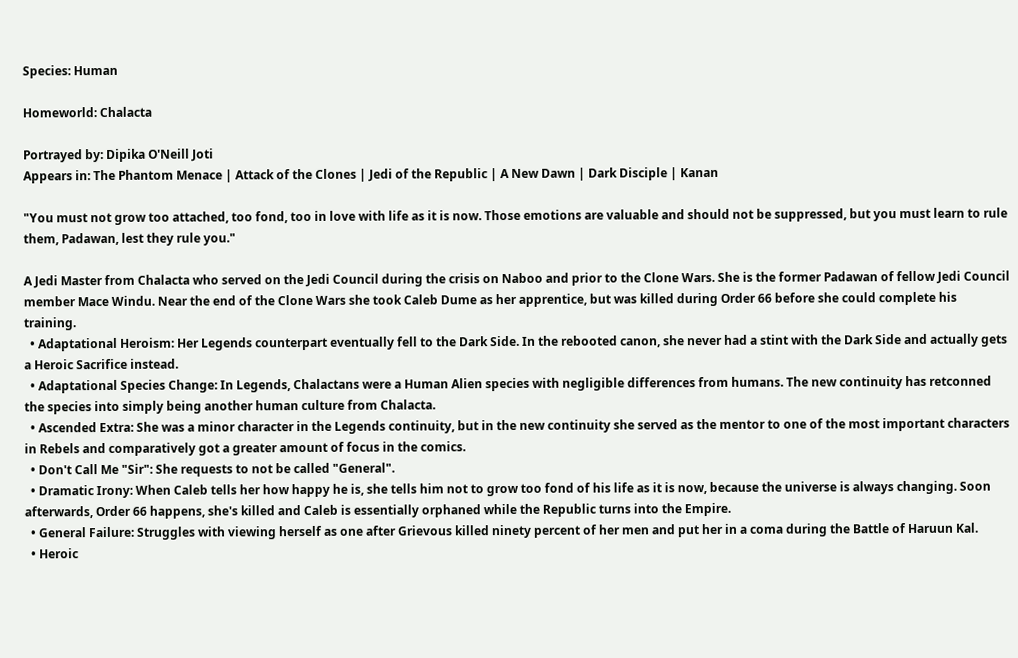Species: Human

Homeworld: Chalacta

Portrayed by: Dipika O'Neill Joti
Appears in: The Phantom Menace | Attack of the Clones | Jedi of the Republic | A New Dawn | Dark Disciple | Kanan

"You must not grow too attached, too fond, too in love with life as it is now. Those emotions are valuable and should not be suppressed, but you must learn to rule them, Padawan, lest they rule you."

A Jedi Master from Chalacta who served on the Jedi Council during the crisis on Naboo and prior to the Clone Wars. She is the former Padawan of fellow Jedi Council member Mace Windu. Near the end of the Clone Wars she took Caleb Dume as her apprentice, but was killed during Order 66 before she could complete his training.
  • Adaptational Heroism: Her Legends counterpart eventually fell to the Dark Side. In the rebooted canon, she never had a stint with the Dark Side and actually gets a Heroic Sacrifice instead.
  • Adaptational Species Change: In Legends, Chalactans were a Human Alien species with negligible differences from humans. The new continuity has retconned the species into simply being another human culture from Chalacta.
  • Ascended Extra: She was a minor character in the Legends continuity, but in the new continuity she served as the mentor to one of the most important characters in Rebels and comparatively got a greater amount of focus in the comics.
  • Don't Call Me "Sir": She requests to not be called "General".
  • Dramatic Irony: When Caleb tells her how happy he is, she tells him not to grow too fond of his life as it is now, because the universe is always changing. Soon afterwards, Order 66 happens, she's killed and Caleb is essentially orphaned while the Republic turns into the Empire.
  • General Failure: Struggles with viewing herself as one after Grievous killed ninety percent of her men and put her in a coma during the Battle of Haruun Kal.
  • Heroic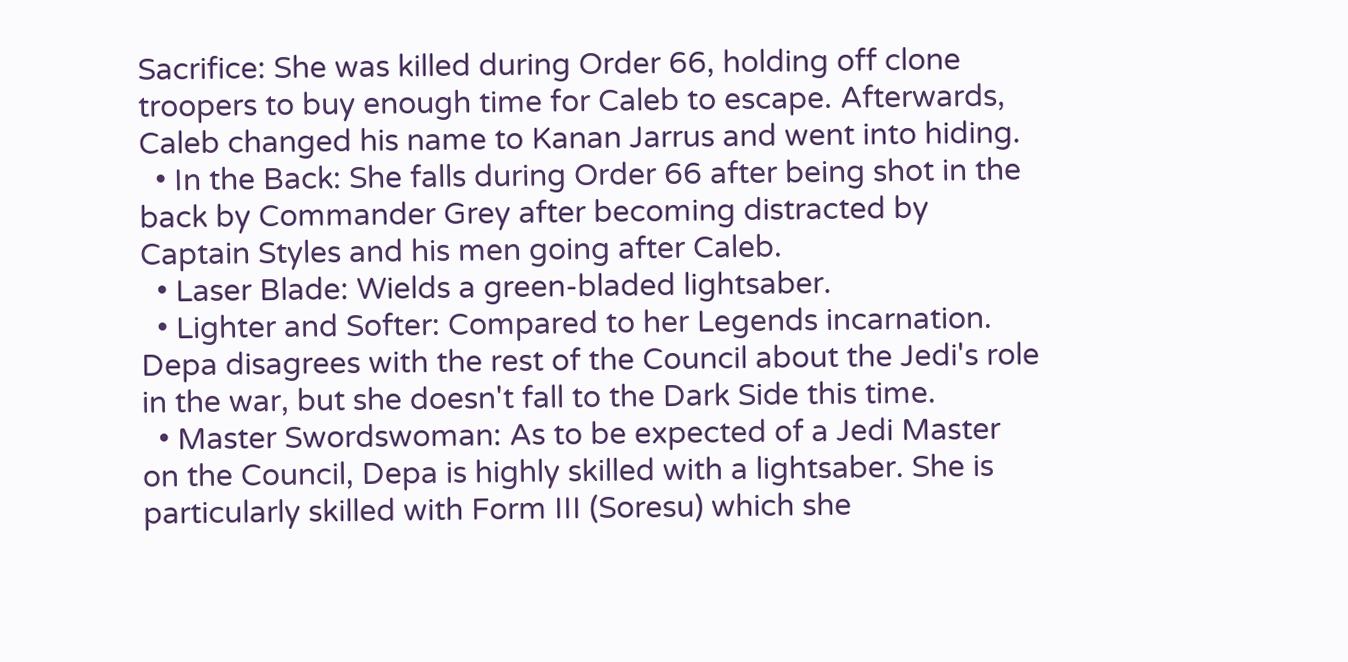Sacrifice: She was killed during Order 66, holding off clone troopers to buy enough time for Caleb to escape. Afterwards, Caleb changed his name to Kanan Jarrus and went into hiding.
  • In the Back: She falls during Order 66 after being shot in the back by Commander Grey after becoming distracted by Captain Styles and his men going after Caleb.
  • Laser Blade: Wields a green-bladed lightsaber.
  • Lighter and Softer: Compared to her Legends incarnation. Depa disagrees with the rest of the Council about the Jedi's role in the war, but she doesn't fall to the Dark Side this time.
  • Master Swordswoman: As to be expected of a Jedi Master on the Council, Depa is highly skilled with a lightsaber. She is particularly skilled with Form III (Soresu) which she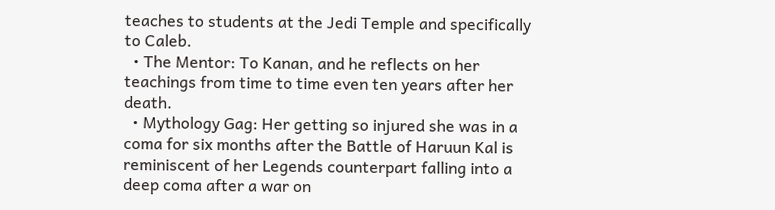teaches to students at the Jedi Temple and specifically to Caleb.
  • The Mentor: To Kanan, and he reflects on her teachings from time to time even ten years after her death.
  • Mythology Gag: Her getting so injured she was in a coma for six months after the Battle of Haruun Kal is reminiscent of her Legends counterpart falling into a deep coma after a war on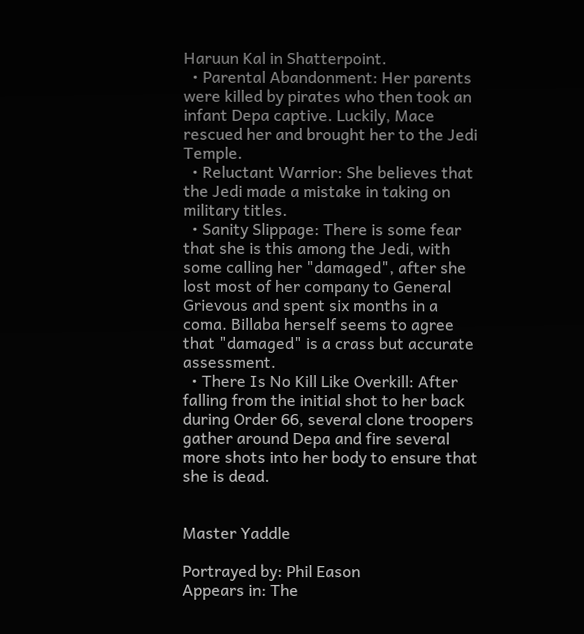Haruun Kal in Shatterpoint.
  • Parental Abandonment: Her parents were killed by pirates who then took an infant Depa captive. Luckily, Mace rescued her and brought her to the Jedi Temple.
  • Reluctant Warrior: She believes that the Jedi made a mistake in taking on military titles.
  • Sanity Slippage: There is some fear that she is this among the Jedi, with some calling her "damaged", after she lost most of her company to General Grievous and spent six months in a coma. Billaba herself seems to agree that "damaged" is a crass but accurate assessment.
  • There Is No Kill Like Overkill: After falling from the initial shot to her back during Order 66, several clone troopers gather around Depa and fire several more shots into her body to ensure that she is dead.


Master Yaddle

Portrayed by: Phil Eason
Appears in: The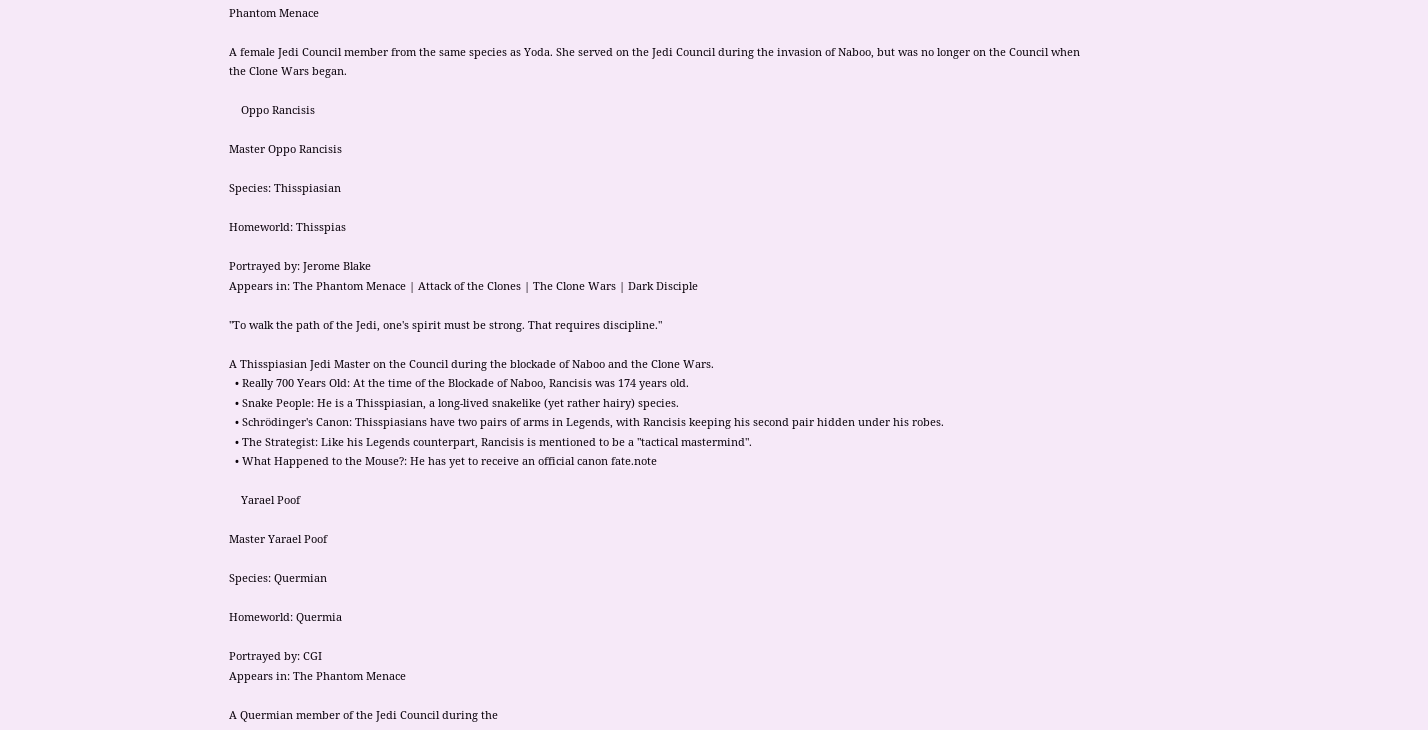Phantom Menace

A female Jedi Council member from the same species as Yoda. She served on the Jedi Council during the invasion of Naboo, but was no longer on the Council when the Clone Wars began.

    Oppo Rancisis

Master Oppo Rancisis

Species: Thisspiasian

Homeworld: Thisspias

Portrayed by: Jerome Blake
Appears in: The Phantom Menace | Attack of the Clones | The Clone Wars | Dark Disciple

"To walk the path of the Jedi, one's spirit must be strong. That requires discipline."

A Thisspiasian Jedi Master on the Council during the blockade of Naboo and the Clone Wars.
  • Really 700 Years Old: At the time of the Blockade of Naboo, Rancisis was 174 years old.
  • Snake People: He is a Thisspiasian, a long-lived snakelike (yet rather hairy) species.
  • Schrödinger's Canon: Thisspiasians have two pairs of arms in Legends, with Rancisis keeping his second pair hidden under his robes.
  • The Strategist: Like his Legends counterpart, Rancisis is mentioned to be a "tactical mastermind".
  • What Happened to the Mouse?: He has yet to receive an official canon fate.note

    Yarael Poof

Master Yarael Poof

Species: Quermian

Homeworld: Quermia

Portrayed by: CGI
Appears in: The Phantom Menace

A Quermian member of the Jedi Council during the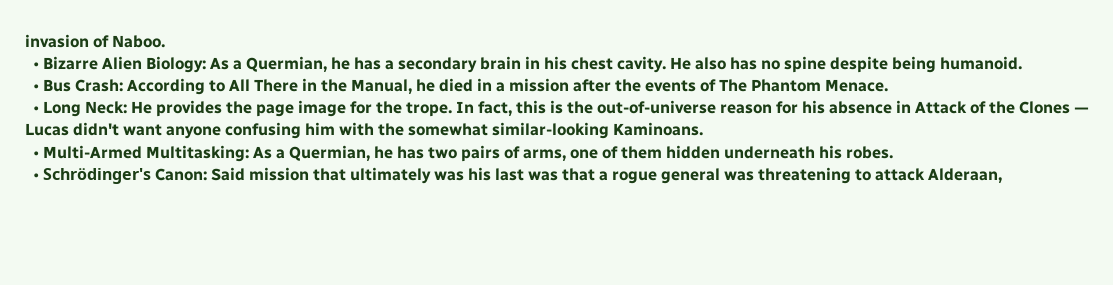invasion of Naboo.
  • Bizarre Alien Biology: As a Quermian, he has a secondary brain in his chest cavity. He also has no spine despite being humanoid.
  • Bus Crash: According to All There in the Manual, he died in a mission after the events of The Phantom Menace.
  • Long Neck: He provides the page image for the trope. In fact, this is the out-of-universe reason for his absence in Attack of the Clones — Lucas didn't want anyone confusing him with the somewhat similar-looking Kaminoans.
  • Multi-Armed Multitasking: As a Quermian, he has two pairs of arms, one of them hidden underneath his robes.
  • Schrödinger's Canon: Said mission that ultimately was his last was that a rogue general was threatening to attack Alderaan,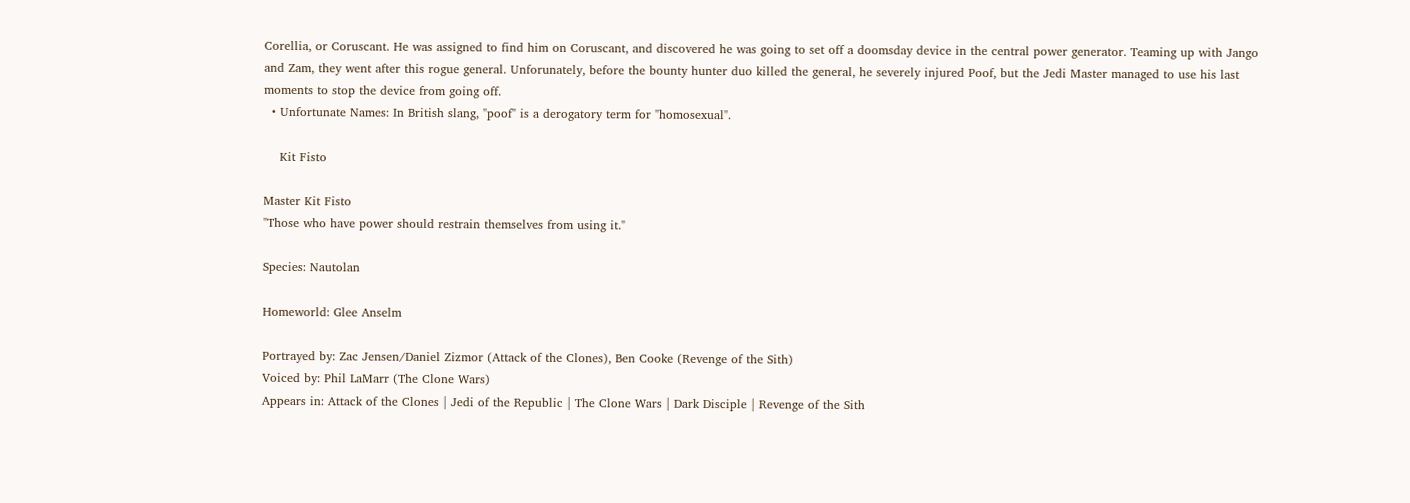Corellia, or Coruscant. He was assigned to find him on Coruscant, and discovered he was going to set off a doomsday device in the central power generator. Teaming up with Jango and Zam, they went after this rogue general. Unforunately, before the bounty hunter duo killed the general, he severely injured Poof, but the Jedi Master managed to use his last moments to stop the device from going off.
  • Unfortunate Names: In British slang, "poof" is a derogatory term for "homosexual".

    Kit Fisto

Master Kit Fisto
"Those who have power should restrain themselves from using it."

Species: Nautolan

Homeworld: Glee Anselm

Portrayed by: Zac Jensen/Daniel Zizmor (Attack of the Clones), Ben Cooke (Revenge of the Sith)
Voiced by: Phil LaMarr (The Clone Wars)
Appears in: Attack of the Clones | Jedi of the Republic | The Clone Wars | Dark Disciple | Revenge of the Sith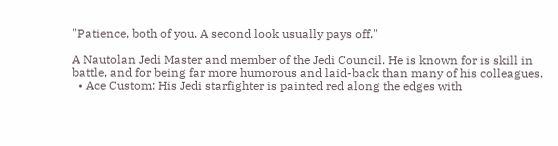"Patience, both of you. A second look usually pays off."

A Nautolan Jedi Master and member of the Jedi Council. He is known for is skill in battle, and for being far more humorous and laid-back than many of his colleagues.
  • Ace Custom: His Jedi starfighter is painted red along the edges with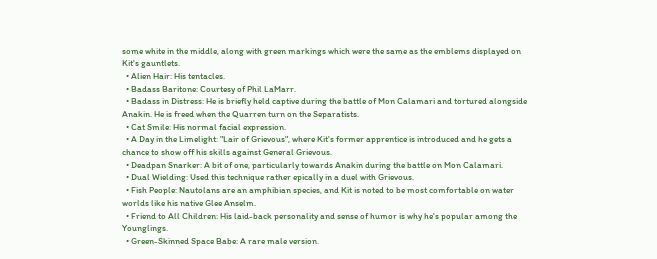some white in the middle, along with green markings which were the same as the emblems displayed on Kit's gauntlets.
  • Alien Hair: His tentacles.
  • Badass Baritone: Courtesy of Phil LaMarr.
  • Badass in Distress: He is briefly held captive during the battle of Mon Calamari and tortured alongside Anakin. He is freed when the Quarren turn on the Separatists.
  • Cat Smile: His normal facial expression.
  • A Day in the Limelight: "Lair of Grievous", where Kit's former apprentice is introduced and he gets a chance to show off his skills against General Grievous.
  • Deadpan Snarker: A bit of one, particularly towards Anakin during the battle on Mon Calamari.
  • Dual Wielding: Used this technique rather epically in a duel with Grievous.
  • Fish People: Nautolans are an amphibian species, and Kit is noted to be most comfortable on water worlds like his native Glee Anselm.
  • Friend to All Children: His laid-back personality and sense of humor is why he's popular among the Younglings.
  • Green-Skinned Space Babe: A rare male version.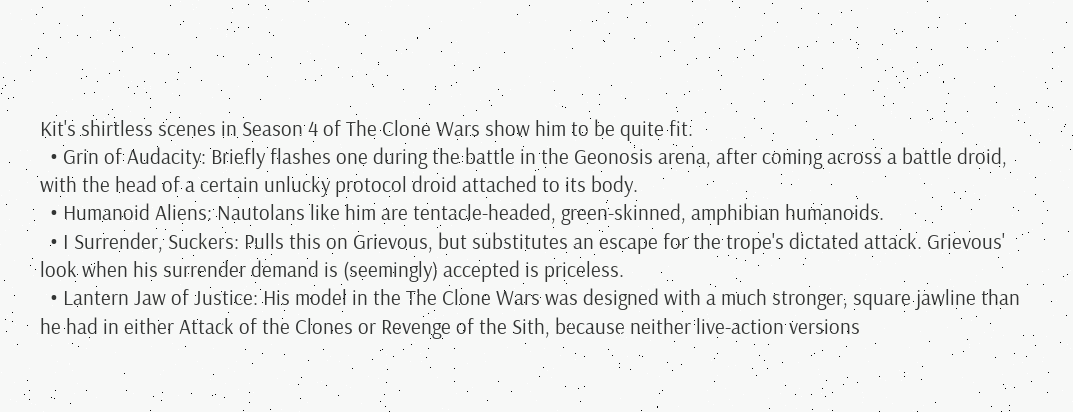Kit's shirtless scenes in Season 4 of The Clone Wars show him to be quite fit.
  • Grin of Audacity: Briefly flashes one during the battle in the Geonosis arena, after coming across a battle droid, with the head of a certain unlucky protocol droid attached to its body.
  • Humanoid Aliens: Nautolans like him are tentacle-headed, green-skinned, amphibian humanoids.
  • I Surrender, Suckers: Pulls this on Grievous, but substitutes an escape for the trope's dictated attack. Grievous' look when his surrender demand is (seemingly) accepted is priceless.
  • Lantern Jaw of Justice: His model in the The Clone Wars was designed with a much stronger, square jawline than he had in either Attack of the Clones or Revenge of the Sith, because neither live-action versions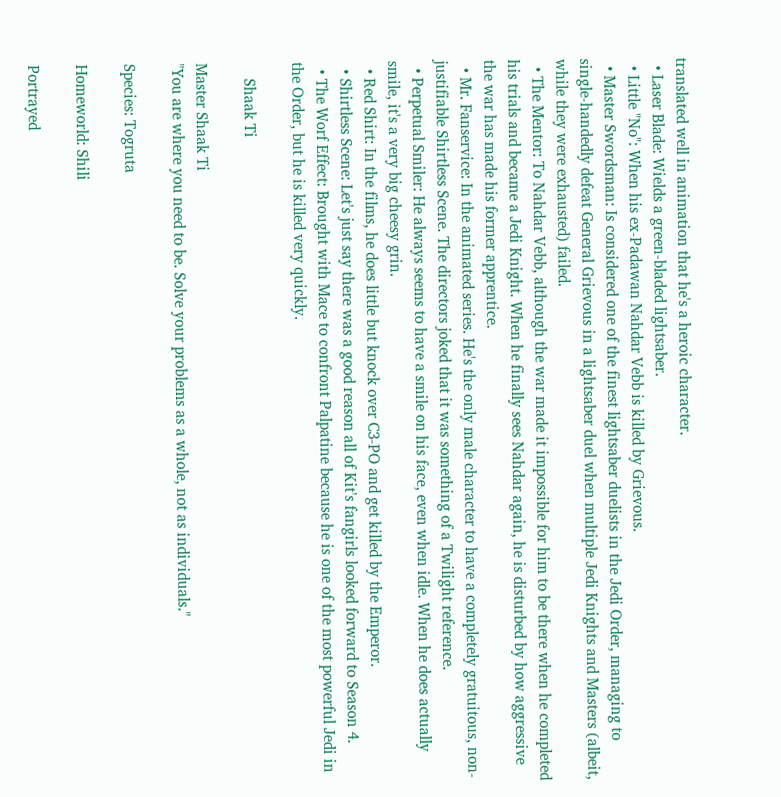translated well in animation that he's a heroic character.
  • Laser Blade: Wields a green-bladed lightsaber.
  • Little "No": When his ex-Padawan Nahdar Vebb is killed by Grievous.
  • Master Swordsman: Is considered one of the finest lightsaber duelists in the Jedi Order, managing to single-handedly defeat General Grievous in a lightsaber duel when multiple Jedi Knights and Masters (albeit, while they were exhausted) failed.
  • The Mentor: To Nahdar Vebb, although the war made it impossible for him to be there when he completed his trials and became a Jedi Knight. When he finally sees Nahdar again, he is disturbed by how aggressive the war has made his former apprentice.
  • Mr. Fanservice: In the animated series. He's the only male character to have a completely gratuitous, non-justifiable Shirtless Scene. The directors joked that it was something of a Twilight reference.
  • Perpetual Smiler: He always seems to have a smile on his face, even when idle. When he does actually smile, it's a very big cheesy grin.
  • Red Shirt: In the films, he does little but knock over C3-PO and get killed by the Emperor.
  • Shirtless Scene: Let's just say there was a good reason all of Kit's fangirls looked forward to Season 4.
  • The Worf Effect: Brought with Mace to confront Palpatine because he is one of the most powerful Jedi in the Order, but he is killed very quickly.

    Shaak Ti

Master Shaak Ti
"You are where you need to be. Solve your problems as a whole, not as individuals."

Species: Togruta

Homeworld: Shili

Portrayed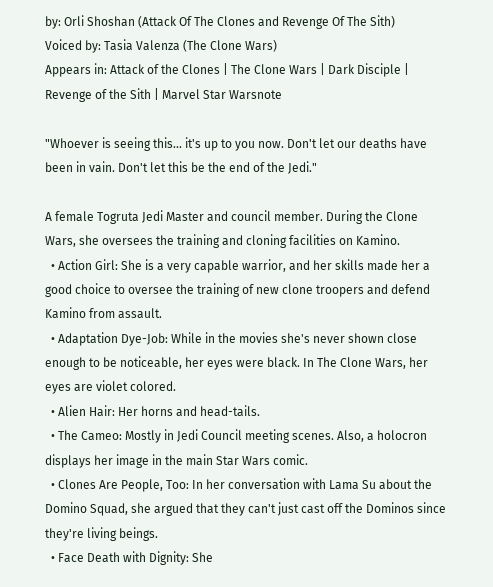by: Orli Shoshan (Attack Of The Clones and Revenge Of The Sith)
Voiced by: Tasia Valenza (The Clone Wars)
Appears in: Attack of the Clones | The Clone Wars | Dark Disciple | Revenge of the Sith | Marvel Star Warsnote

"Whoever is seeing this... it's up to you now. Don't let our deaths have been in vain. Don't let this be the end of the Jedi."

A female Togruta Jedi Master and council member. During the Clone Wars, she oversees the training and cloning facilities on Kamino.
  • Action Girl: She is a very capable warrior, and her skills made her a good choice to oversee the training of new clone troopers and defend Kamino from assault.
  • Adaptation Dye-Job: While in the movies she's never shown close enough to be noticeable, her eyes were black. In The Clone Wars, her eyes are violet colored.
  • Alien Hair: Her horns and head-tails.
  • The Cameo: Mostly in Jedi Council meeting scenes. Also, a holocron displays her image in the main Star Wars comic.
  • Clones Are People, Too: In her conversation with Lama Su about the Domino Squad, she argued that they can't just cast off the Dominos since they're living beings.
  • Face Death with Dignity: She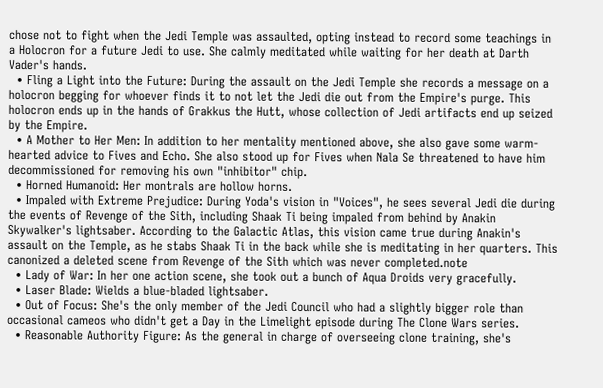chose not to fight when the Jedi Temple was assaulted, opting instead to record some teachings in a Holocron for a future Jedi to use. She calmly meditated while waiting for her death at Darth Vader's hands.
  • Fling a Light into the Future: During the assault on the Jedi Temple she records a message on a holocron begging for whoever finds it to not let the Jedi die out from the Empire's purge. This holocron ends up in the hands of Grakkus the Hutt, whose collection of Jedi artifacts end up seized by the Empire.
  • A Mother to Her Men: In addition to her mentality mentioned above, she also gave some warm-hearted advice to Fives and Echo. She also stood up for Fives when Nala Se threatened to have him decommissioned for removing his own "inhibitor" chip.
  • Horned Humanoid: Her montrals are hollow horns.
  • Impaled with Extreme Prejudice: During Yoda's vision in "Voices", he sees several Jedi die during the events of Revenge of the Sith, including Shaak Ti being impaled from behind by Anakin Skywalker's lightsaber. According to the Galactic Atlas, this vision came true during Anakin's assault on the Temple, as he stabs Shaak Ti in the back while she is meditating in her quarters. This canonized a deleted scene from Revenge of the Sith which was never completed.note
  • Lady of War: In her one action scene, she took out a bunch of Aqua Droids very gracefully.
  • Laser Blade: Wields a blue-bladed lightsaber.
  • Out of Focus: She's the only member of the Jedi Council who had a slightly bigger role than occasional cameos who didn't get a Day in the Limelight episode during The Clone Wars series.
  • Reasonable Authority Figure: As the general in charge of overseeing clone training, she's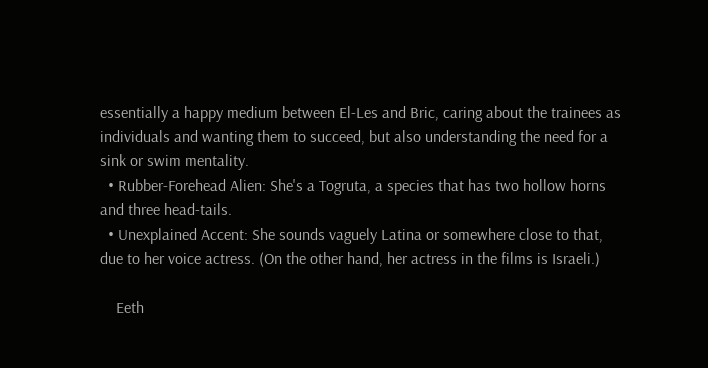essentially a happy medium between El-Les and Bric, caring about the trainees as individuals and wanting them to succeed, but also understanding the need for a sink or swim mentality.
  • Rubber-Forehead Alien: She's a Togruta, a species that has two hollow horns and three head-tails.
  • Unexplained Accent: She sounds vaguely Latina or somewhere close to that, due to her voice actress. (On the other hand, her actress in the films is Israeli.)

    Eeth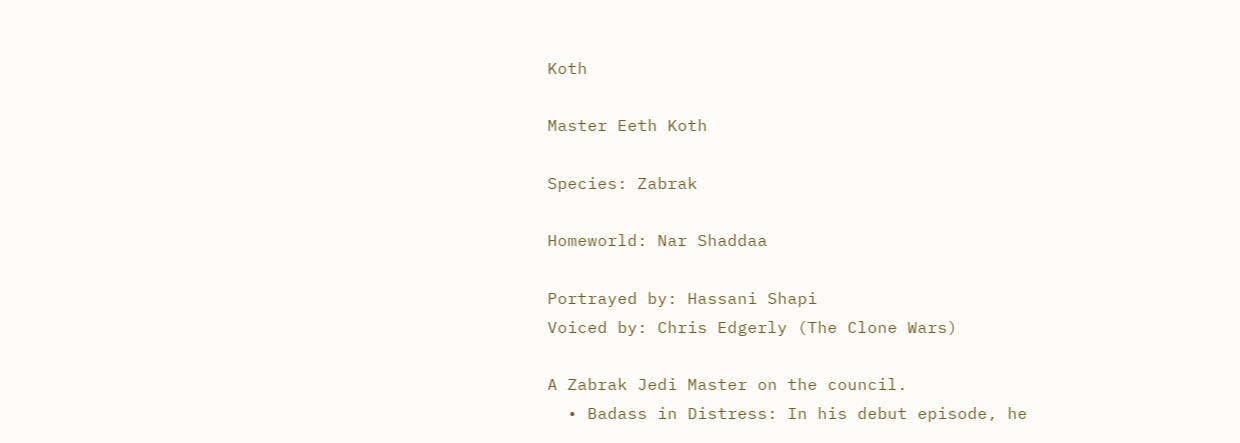Koth

Master Eeth Koth

Species: Zabrak

Homeworld: Nar Shaddaa

Portrayed by: Hassani Shapi
Voiced by: Chris Edgerly (The Clone Wars)

A Zabrak Jedi Master on the council.
  • Badass in Distress: In his debut episode, he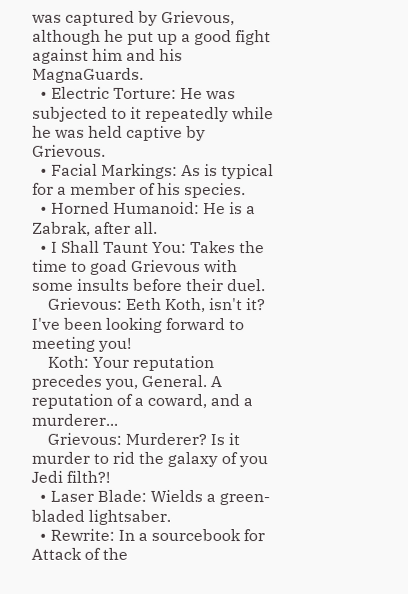was captured by Grievous, although he put up a good fight against him and his MagnaGuards.
  • Electric Torture: He was subjected to it repeatedly while he was held captive by Grievous.
  • Facial Markings: As is typical for a member of his species.
  • Horned Humanoid: He is a Zabrak, after all.
  • I Shall Taunt You: Takes the time to goad Grievous with some insults before their duel.
    Grievous: Eeth Koth, isn't it? I've been looking forward to meeting you!
    Koth: Your reputation precedes you, General. A reputation of a coward, and a murderer...
    Grievous: Murderer? Is it murder to rid the galaxy of you Jedi filth?!
  • Laser Blade: Wields a green-bladed lightsaber.
  • Rewrite: In a sourcebook for Attack of the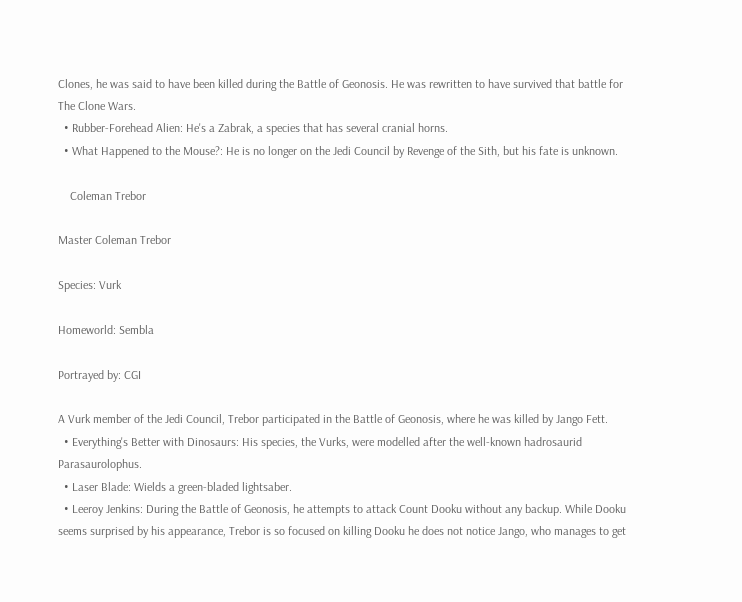Clones, he was said to have been killed during the Battle of Geonosis. He was rewritten to have survived that battle for The Clone Wars.
  • Rubber-Forehead Alien: He's a Zabrak, a species that has several cranial horns.
  • What Happened to the Mouse?: He is no longer on the Jedi Council by Revenge of the Sith, but his fate is unknown.

    Coleman Trebor

Master Coleman Trebor

Species: Vurk

Homeworld: Sembla

Portrayed by: CGI

A Vurk member of the Jedi Council, Trebor participated in the Battle of Geonosis, where he was killed by Jango Fett.
  • Everything's Better with Dinosaurs: His species, the Vurks, were modelled after the well-known hadrosaurid Parasaurolophus.
  • Laser Blade: Wields a green-bladed lightsaber.
  • Leeroy Jenkins: During the Battle of Geonosis, he attempts to attack Count Dooku without any backup. While Dooku seems surprised by his appearance, Trebor is so focused on killing Dooku he does not notice Jango, who manages to get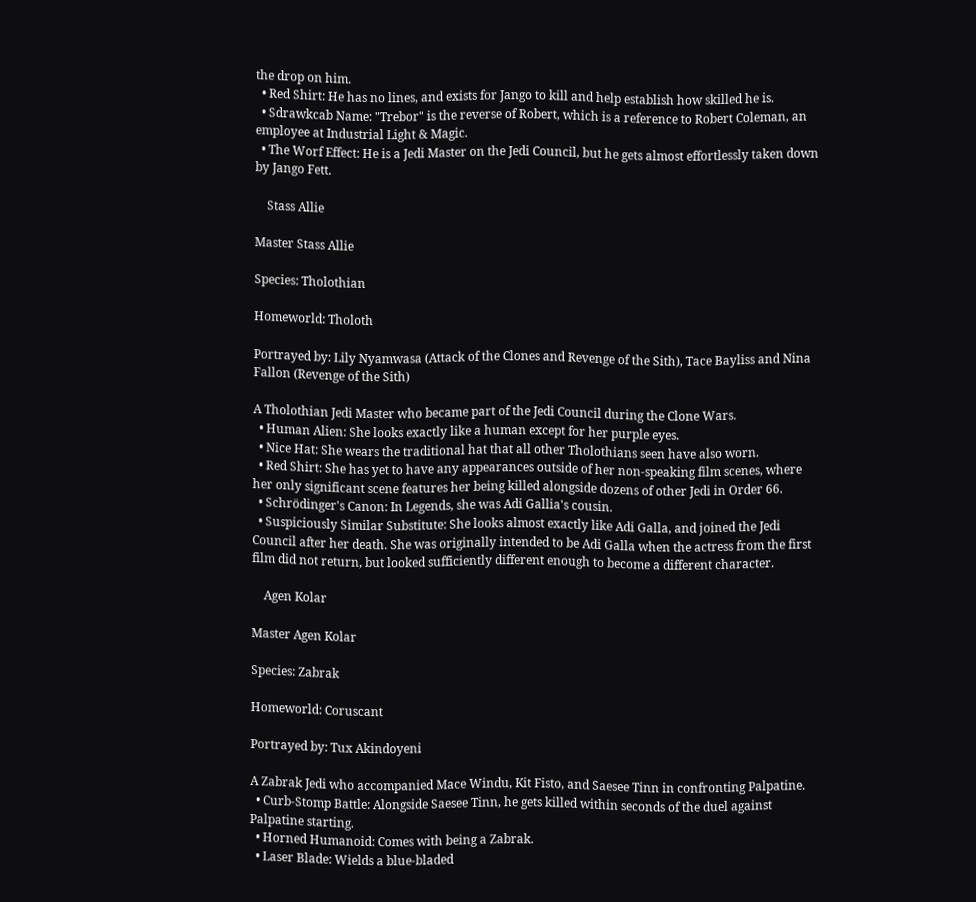the drop on him.
  • Red Shirt: He has no lines, and exists for Jango to kill and help establish how skilled he is.
  • Sdrawkcab Name: "Trebor" is the reverse of Robert, which is a reference to Robert Coleman, an employee at Industrial Light & Magic.
  • The Worf Effect: He is a Jedi Master on the Jedi Council, but he gets almost effortlessly taken down by Jango Fett.

    Stass Allie

Master Stass Allie

Species: Tholothian

Homeworld: Tholoth

Portrayed by: Lily Nyamwasa (Attack of the Clones and Revenge of the Sith), Tace Bayliss and Nina Fallon (Revenge of the Sith)

A Tholothian Jedi Master who became part of the Jedi Council during the Clone Wars.
  • Human Alien: She looks exactly like a human except for her purple eyes.
  • Nice Hat: She wears the traditional hat that all other Tholothians seen have also worn.
  • Red Shirt: She has yet to have any appearances outside of her non-speaking film scenes, where her only significant scene features her being killed alongside dozens of other Jedi in Order 66.
  • Schrödinger's Canon: In Legends, she was Adi Gallia's cousin.
  • Suspiciously Similar Substitute: She looks almost exactly like Adi Galla, and joined the Jedi Council after her death. She was originally intended to be Adi Galla when the actress from the first film did not return, but looked sufficiently different enough to become a different character.

    Agen Kolar

Master Agen Kolar

Species: Zabrak

Homeworld: Coruscant

Portrayed by: Tux Akindoyeni

A Zabrak Jedi who accompanied Mace Windu, Kit Fisto, and Saesee Tinn in confronting Palpatine.
  • Curb-Stomp Battle: Alongside Saesee Tinn, he gets killed within seconds of the duel against Palpatine starting.
  • Horned Humanoid: Comes with being a Zabrak.
  • Laser Blade: Wields a blue-bladed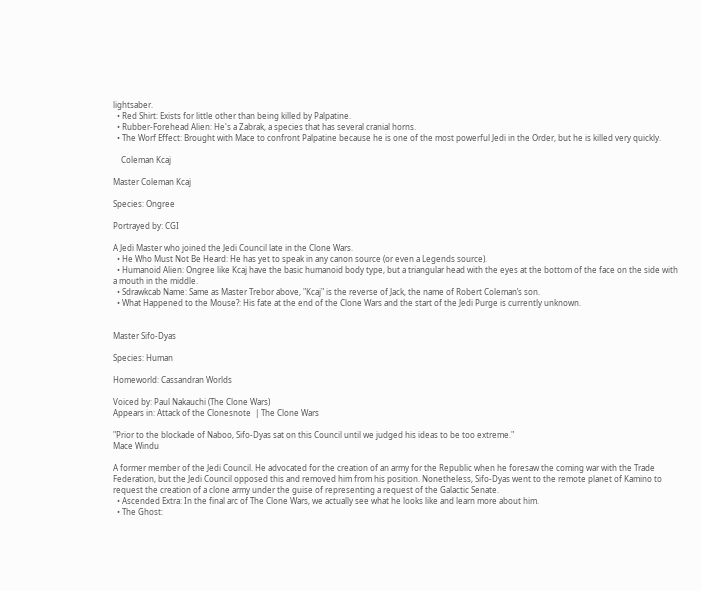lightsaber.
  • Red Shirt: Exists for little other than being killed by Palpatine.
  • Rubber-Forehead Alien: He's a Zabrak, a species that has several cranial horns.
  • The Worf Effect: Brought with Mace to confront Palpatine because he is one of the most powerful Jedi in the Order, but he is killed very quickly.

    Coleman Kcaj

Master Coleman Kcaj

Species: Ongree

Portrayed by: CGI

A Jedi Master who joined the Jedi Council late in the Clone Wars.
  • He Who Must Not Be Heard: He has yet to speak in any canon source (or even a Legends source).
  • Humanoid Alien: Ongree like Kcaj have the basic humanoid body type, but a triangular head with the eyes at the bottom of the face on the side with a mouth in the middle.
  • Sdrawkcab Name: Same as Master Trebor above, "Kcaj" is the reverse of Jack, the name of Robert Coleman’s son.
  • What Happened to the Mouse?: His fate at the end of the Clone Wars and the start of the Jedi Purge is currently unknown.


Master Sifo-Dyas

Species: Human

Homeworld: Cassandran Worlds

Voiced by: Paul Nakauchi (The Clone Wars)
Appears in: Attack of the Clonesnote  | The Clone Wars

"Prior to the blockade of Naboo, Sifo-Dyas sat on this Council until we judged his ideas to be too extreme."
Mace Windu

A former member of the Jedi Council. He advocated for the creation of an army for the Republic when he foresaw the coming war with the Trade Federation, but the Jedi Council opposed this and removed him from his position. Nonetheless, Sifo-Dyas went to the remote planet of Kamino to request the creation of a clone army under the guise of representing a request of the Galactic Senate.
  • Ascended Extra: In the final arc of The Clone Wars, we actually see what he looks like and learn more about him.
  • The Ghost: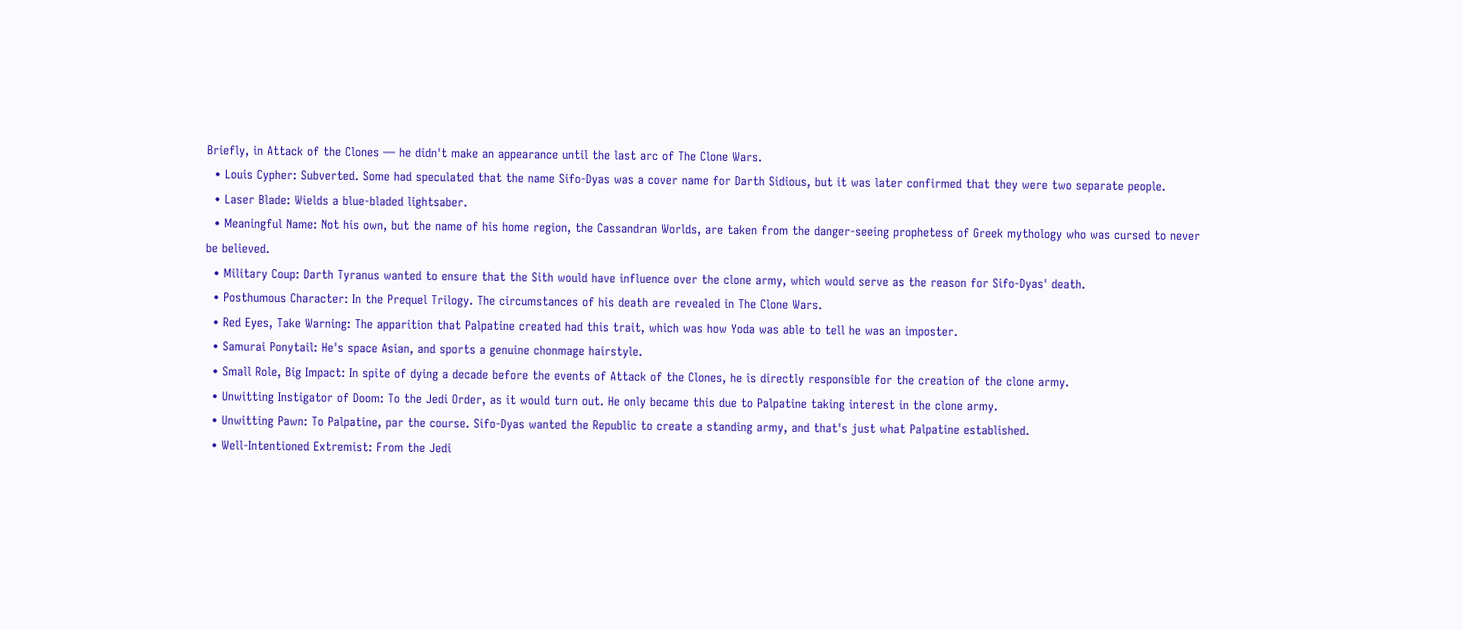Briefly, in Attack of the Clones — he didn't make an appearance until the last arc of The Clone Wars.
  • Louis Cypher: Subverted. Some had speculated that the name Sifo-Dyas was a cover name for Darth Sidious, but it was later confirmed that they were two separate people.
  • Laser Blade: Wields a blue-bladed lightsaber.
  • Meaningful Name: Not his own, but the name of his home region, the Cassandran Worlds, are taken from the danger-seeing prophetess of Greek mythology who was cursed to never be believed.
  • Military Coup: Darth Tyranus wanted to ensure that the Sith would have influence over the clone army, which would serve as the reason for Sifo-Dyas' death.
  • Posthumous Character: In the Prequel Trilogy. The circumstances of his death are revealed in The Clone Wars.
  • Red Eyes, Take Warning: The apparition that Palpatine created had this trait, which was how Yoda was able to tell he was an imposter.
  • Samurai Ponytail: He's space Asian, and sports a genuine chonmage hairstyle.
  • Small Role, Big Impact: In spite of dying a decade before the events of Attack of the Clones, he is directly responsible for the creation of the clone army.
  • Unwitting Instigator of Doom: To the Jedi Order, as it would turn out. He only became this due to Palpatine taking interest in the clone army.
  • Unwitting Pawn: To Palpatine, par the course. Sifo-Dyas wanted the Republic to create a standing army, and that's just what Palpatine established.
  • Well-Intentioned Extremist: From the Jedi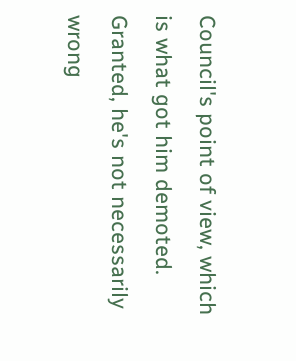Council's point of view, which is what got him demoted. Granted, he's not necessarily wrong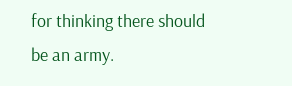for thinking there should be an army.